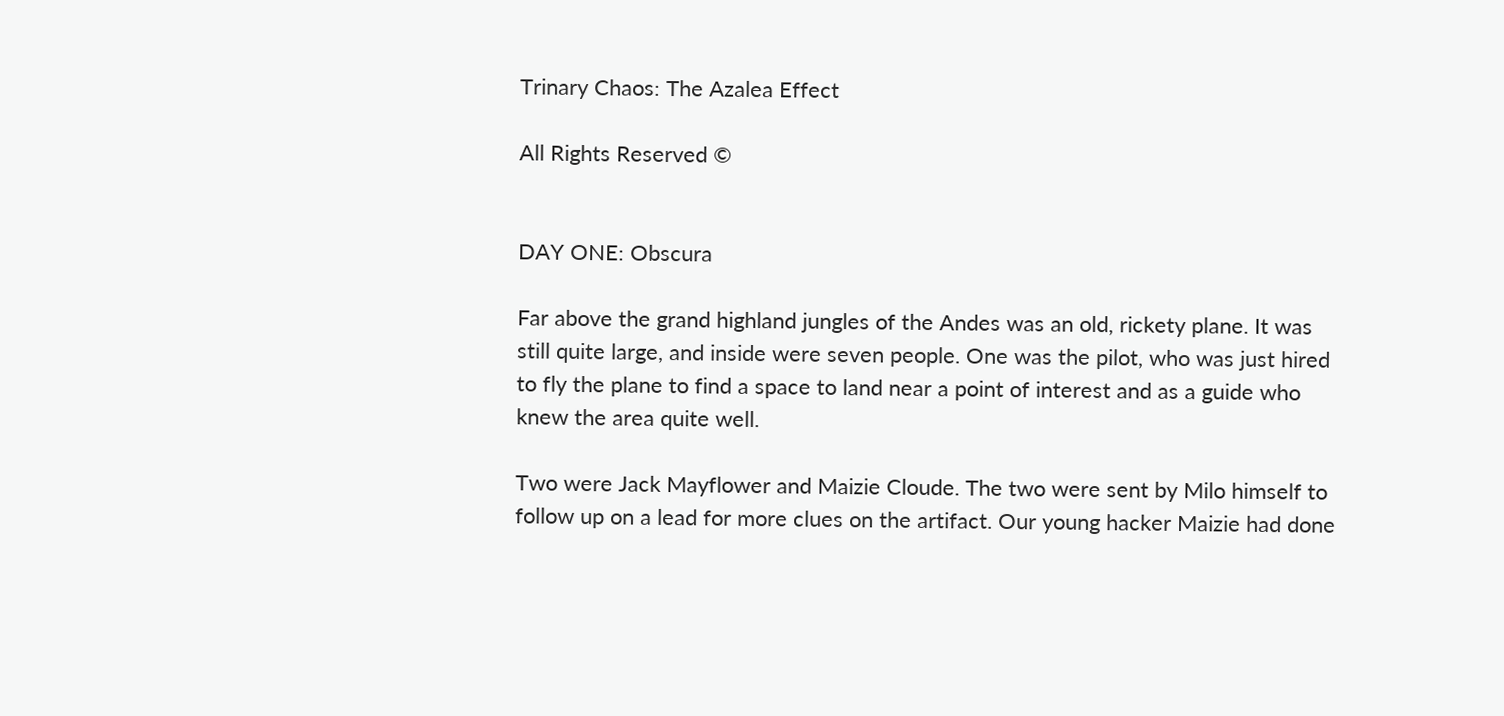Trinary Chaos: The Azalea Effect

All Rights Reserved ©


DAY ONE: Obscura

Far above the grand highland jungles of the Andes was an old, rickety plane. It was still quite large, and inside were seven people. One was the pilot, who was just hired to fly the plane to find a space to land near a point of interest and as a guide who knew the area quite well.

Two were Jack Mayflower and Maizie Cloude. The two were sent by Milo himself to follow up on a lead for more clues on the artifact. Our young hacker Maizie had done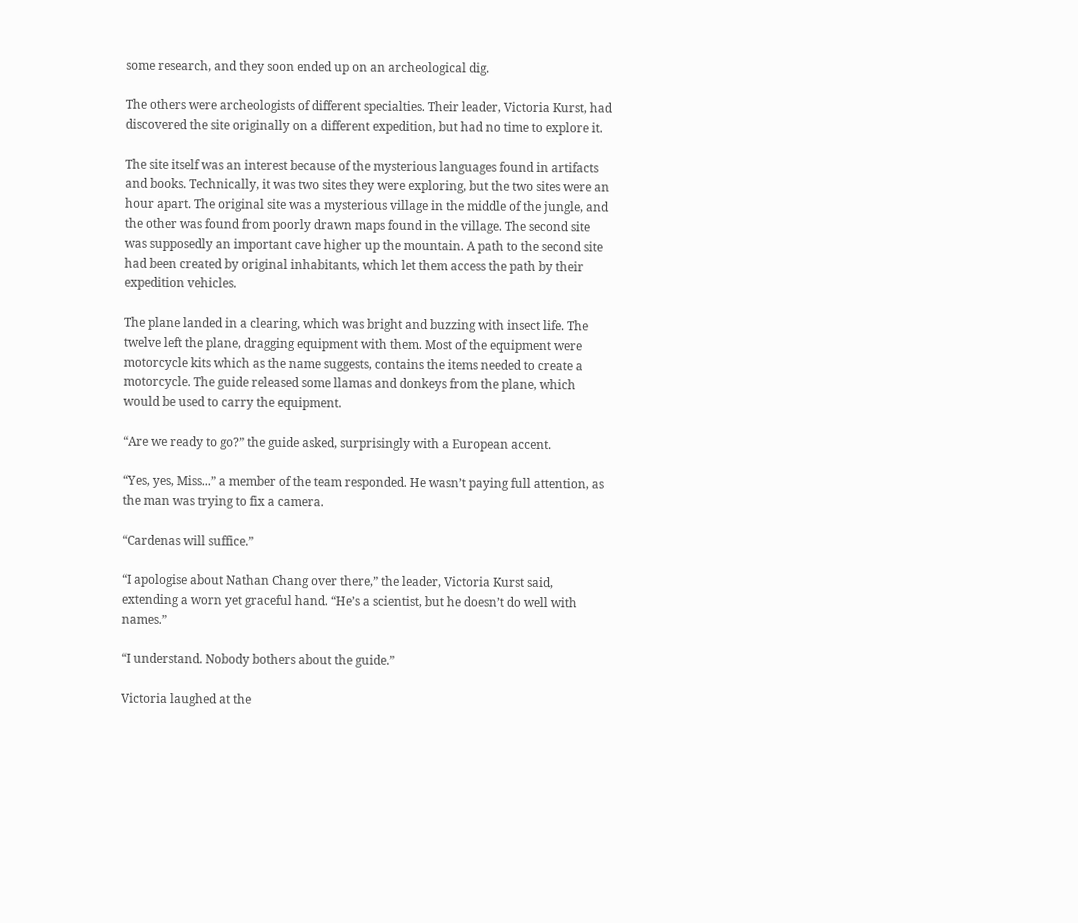some research, and they soon ended up on an archeological dig.

The others were archeologists of different specialties. Their leader, Victoria Kurst, had discovered the site originally on a different expedition, but had no time to explore it.

The site itself was an interest because of the mysterious languages found in artifacts and books. Technically, it was two sites they were exploring, but the two sites were an hour apart. The original site was a mysterious village in the middle of the jungle, and the other was found from poorly drawn maps found in the village. The second site was supposedly an important cave higher up the mountain. A path to the second site had been created by original inhabitants, which let them access the path by their expedition vehicles.

The plane landed in a clearing, which was bright and buzzing with insect life. The twelve left the plane, dragging equipment with them. Most of the equipment were motorcycle kits which as the name suggests, contains the items needed to create a motorcycle. The guide released some llamas and donkeys from the plane, which would be used to carry the equipment.

“Are we ready to go?” the guide asked, surprisingly with a European accent.

“Yes, yes, Miss...” a member of the team responded. He wasn’t paying full attention, as the man was trying to fix a camera.

“Cardenas will suffice.”

“I apologise about Nathan Chang over there,” the leader, Victoria Kurst said, extending a worn yet graceful hand. “He’s a scientist, but he doesn’t do well with names.”

“I understand. Nobody bothers about the guide.”

Victoria laughed at the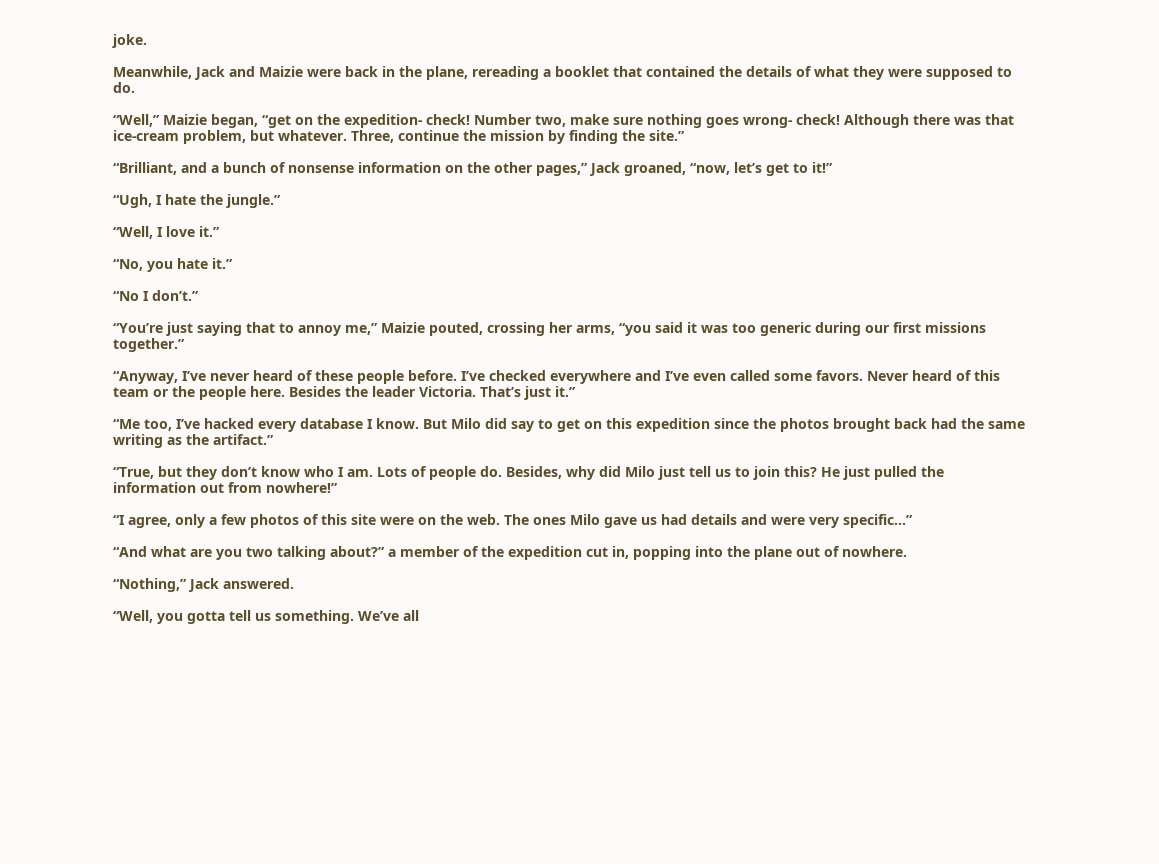joke.

Meanwhile, Jack and Maizie were back in the plane, rereading a booklet that contained the details of what they were supposed to do.

“Well,” Maizie began, “get on the expedition- check! Number two, make sure nothing goes wrong- check! Although there was that ice-cream problem, but whatever. Three, continue the mission by finding the site.”

“Brilliant, and a bunch of nonsense information on the other pages,” Jack groaned, “now, let’s get to it!”

“Ugh, I hate the jungle.”

“Well, I love it.”

“No, you hate it.”

“No I don’t.”

“You’re just saying that to annoy me,” Maizie pouted, crossing her arms, “you said it was too generic during our first missions together.”

“Anyway, I’ve never heard of these people before. I’ve checked everywhere and I’ve even called some favors. Never heard of this team or the people here. Besides the leader Victoria. That’s just it.”

“Me too, I’ve hacked every database I know. But Milo did say to get on this expedition since the photos brought back had the same writing as the artifact.”

“True, but they don’t know who I am. Lots of people do. Besides, why did Milo just tell us to join this? He just pulled the information out from nowhere!”

“I agree, only a few photos of this site were on the web. The ones Milo gave us had details and were very specific...”

“And what are you two talking about?” a member of the expedition cut in, popping into the plane out of nowhere.

“Nothing,” Jack answered.

“Well, you gotta tell us something. We’ve all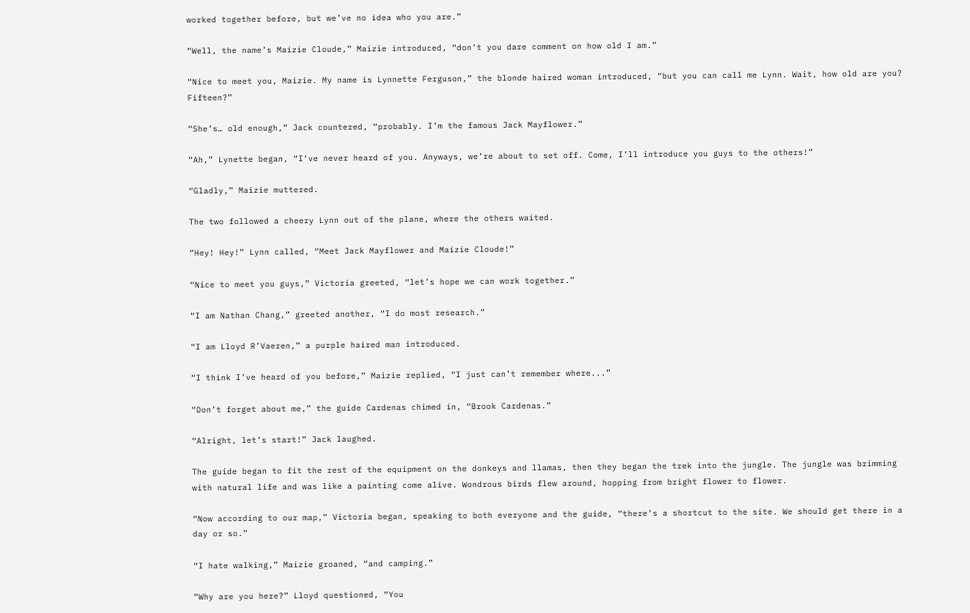worked together before, but we’ve no idea who you are.”

“Well, the name’s Maizie Cloude,” Maizie introduced, “don’t you dare comment on how old I am.”

“Nice to meet you, Maizie. My name is Lynnette Ferguson,” the blonde haired woman introduced, “but you can call me Lynn. Wait, how old are you? Fifteen?”

“She’s… old enough,” Jack countered, “probably. I’m the famous Jack Mayflower.”

“Ah,” Lynette began, “I‘ve never heard of you. Anyways, we’re about to set off. Come, I’ll introduce you guys to the others!”

“Gladly,” Maizie muttered.

The two followed a cheery Lynn out of the plane, where the others waited.

“Hey! Hey!” Lynn called, “Meet Jack Mayflower and Maizie Cloude!”

“Nice to meet you guys,” Victoria greeted, “let’s hope we can work together.”

“I am Nathan Chang,” greeted another, “I do most research.”

“I am Lloyd R’Vaeren,” a purple haired man introduced.

“I think I’ve heard of you before,” Maizie replied, “I just can’t remember where...”

“Don’t forget about me,” the guide Cardenas chimed in, “Brook Cardenas.”

“Alright, let’s start!” Jack laughed.

The guide began to fit the rest of the equipment on the donkeys and llamas, then they began the trek into the jungle. The jungle was brimming with natural life and was like a painting come alive. Wondrous birds flew around, hopping from bright flower to flower.

“Now according to our map,” Victoria began, speaking to both everyone and the guide, “there’s a shortcut to the site. We should get there in a day or so.”

“I hate walking,” Maizie groaned, “and camping.”

“Why are you here?” Lloyd questioned, “You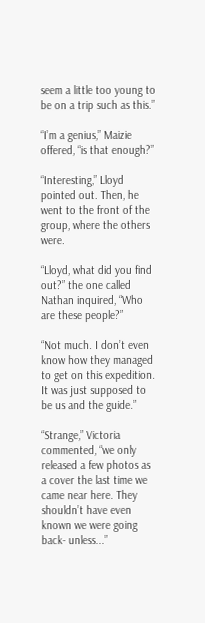seem a little too young to be on a trip such as this.”

“I’m a genius,” Maizie offered, “is that enough?”

“Interesting,” Lloyd pointed out. Then, he went to the front of the group, where the others were.

“Lloyd, what did you find out?” the one called Nathan inquired, “Who are these people?”

“Not much. I don’t even know how they managed to get on this expedition. It was just supposed to be us and the guide.”

“Strange,” Victoria commented, “we only released a few photos as a cover the last time we came near here. They shouldn’t have even known we were going back- unless...”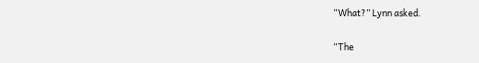“What?” Lynn asked.

“The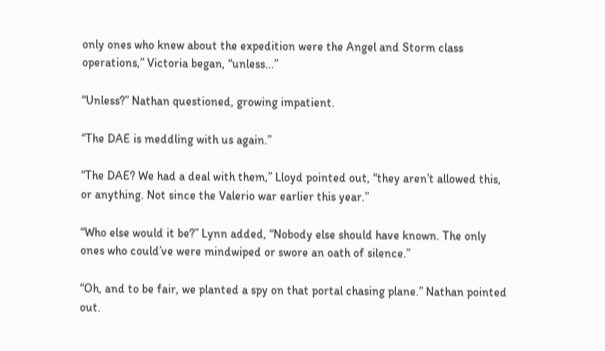only ones who knew about the expedition were the Angel and Storm class operations,” Victoria began, “unless...”

“Unless?” Nathan questioned, growing impatient.

“The DAE is meddling with us again.”

“The DAE? We had a deal with them,” Lloyd pointed out, “they aren’t allowed this, or anything. Not since the Valerio war earlier this year.”

“Who else would it be?” Lynn added, “Nobody else should have known. The only ones who could’ve were mindwiped or swore an oath of silence.”

“Oh, and to be fair, we planted a spy on that portal chasing plane.” Nathan pointed out.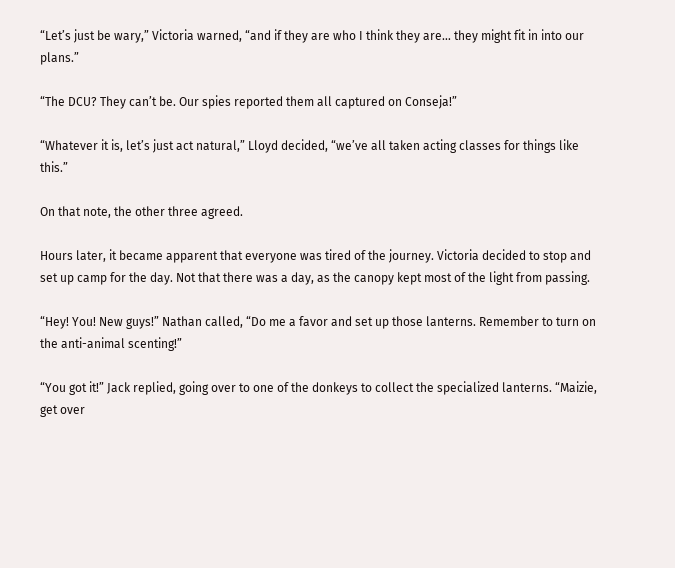“Let’s just be wary,” Victoria warned, “and if they are who I think they are… they might fit in into our plans.”

“The DCU? They can’t be. Our spies reported them all captured on Conseja!”

“Whatever it is, let’s just act natural,” Lloyd decided, “we’ve all taken acting classes for things like this.”

On that note, the other three agreed.

Hours later, it became apparent that everyone was tired of the journey. Victoria decided to stop and set up camp for the day. Not that there was a day, as the canopy kept most of the light from passing.

“Hey! You! New guys!” Nathan called, “Do me a favor and set up those lanterns. Remember to turn on the anti-animal scenting!”

“You got it!” Jack replied, going over to one of the donkeys to collect the specialized lanterns. “Maizie, get over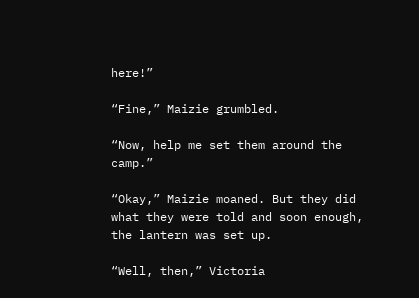here!”

“Fine,” Maizie grumbled.

“Now, help me set them around the camp.”

“Okay,” Maizie moaned. But they did what they were told and soon enough, the lantern was set up.

“Well, then,” Victoria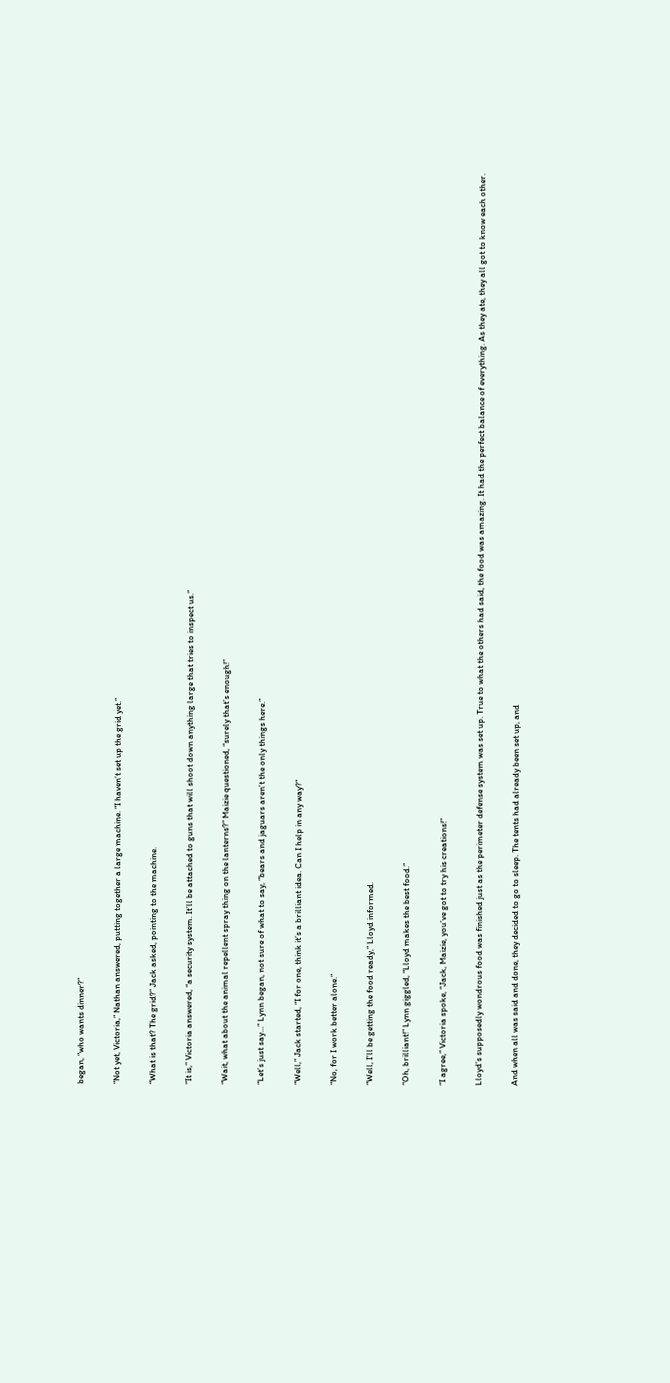began, “who wants dinner?”

“Not yet, Victoria,” Nathan answered, putting together a large machine. “I haven’t set up the grid yet.”

“What is that? The grid?” Jack asked, pointing to the machine.

“It is,” Victoria answered, “a security system. It’ll be attached to guns that will shoot down anything large that tries to inspect us.”

“Wait, what about the animal repellent spray thing on the lanterns?” Maizie questioned, “surely that’s enough!”

“Let’s just say...” Lynn began, not sure of what to say, “bears and jaguars aren’t the only things here.”

“Well,” Jack started, “I for one, think it’s a brilliant idea. Can I help in any way?”

“No, for I work better alone.”

“Well, I’ll be getting the food ready,” Lloyd informed.

“Oh, brilliant!” Lynn giggled, “Lloyd makes the best food.”

“I agree,” Victoria spoke, “Jack, Maizie, you’ve got to try his creations!”

Lloyd’s supposedly wondrous food was finished just as the perimeter defense system was set up. True to what the others had said, the food was amazing. It had the perfect balance of everything. As they ate, they all got to know each other.

And when all was said and done, they decided to go to sleep. The tents had already been set up, and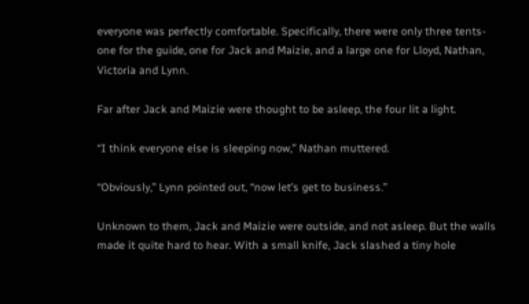everyone was perfectly comfortable. Specifically, there were only three tents- one for the guide, one for Jack and Maizie, and a large one for Lloyd, Nathan, Victoria and Lynn.

Far after Jack and Maizie were thought to be asleep, the four lit a light.

“I think everyone else is sleeping now,” Nathan muttered.

“Obviously,” Lynn pointed out, “now let’s get to business.”

Unknown to them, Jack and Maizie were outside, and not asleep. But the walls made it quite hard to hear. With a small knife, Jack slashed a tiny hole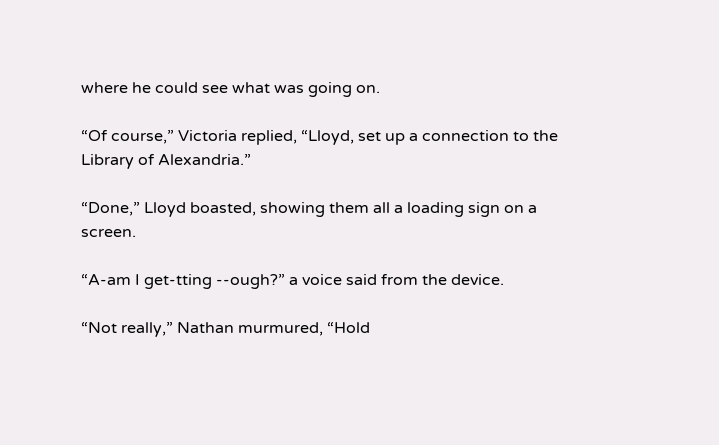where he could see what was going on.

“Of course,” Victoria replied, “Lloyd, set up a connection to the Library of Alexandria.”

“Done,” Lloyd boasted, showing them all a loading sign on a screen.

“A-am I get-tting --ough?” a voice said from the device.

“Not really,” Nathan murmured, “Hold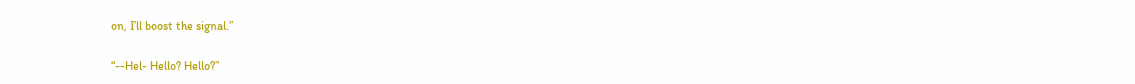on, I’ll boost the signal.”

“--Hel- Hello? Hello?”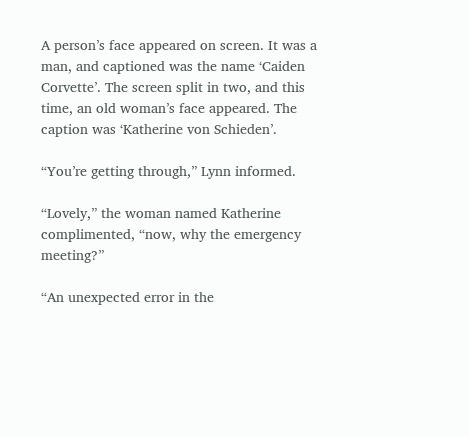A person’s face appeared on screen. It was a man, and captioned was the name ‘Caiden Corvette’. The screen split in two, and this time, an old woman’s face appeared. The caption was ‘Katherine von Schieden’.

“You’re getting through,” Lynn informed.

“Lovely,” the woman named Katherine complimented, “now, why the emergency meeting?”

“An unexpected error in the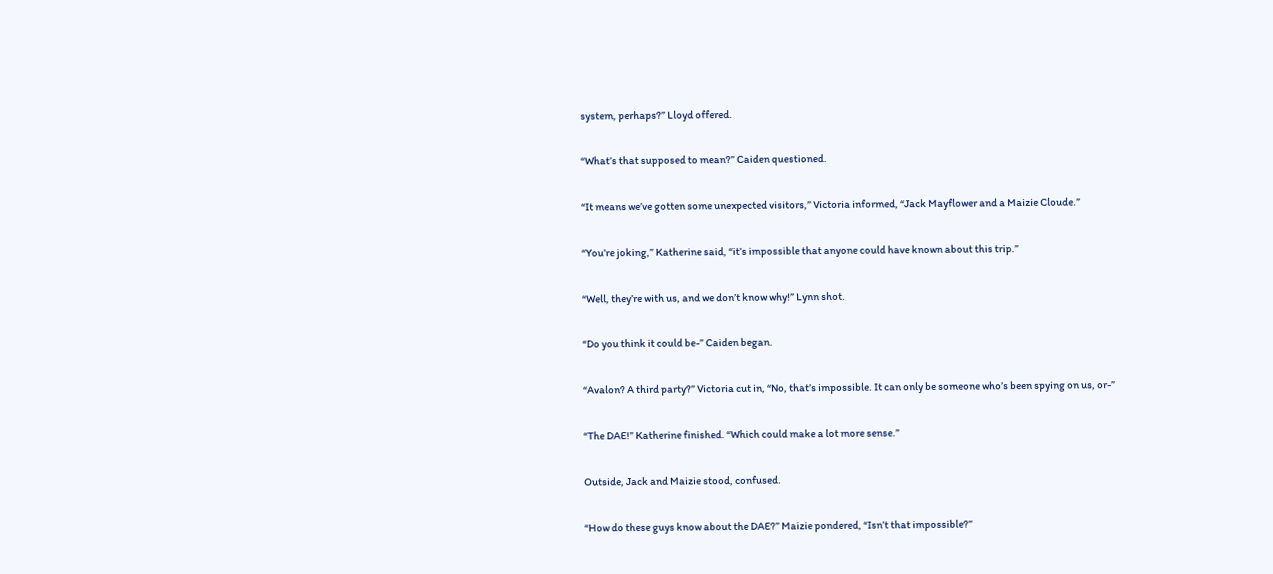system, perhaps?” Lloyd offered.

“What’s that supposed to mean?” Caiden questioned.

“It means we’ve gotten some unexpected visitors,” Victoria informed, “Jack Mayflower and a Maizie Cloude.”

“You’re joking,” Katherine said, “it’s impossible that anyone could have known about this trip.”

“Well, they’re with us, and we don’t know why!” Lynn shot.

“Do you think it could be-” Caiden began.

“Avalon? A third party?” Victoria cut in, “No, that’s impossible. It can only be someone who’s been spying on us, or-”

“The DAE!” Katherine finished. “Which could make a lot more sense.”

Outside, Jack and Maizie stood, confused.

“How do these guys know about the DAE?” Maizie pondered, “Isn’t that impossible?”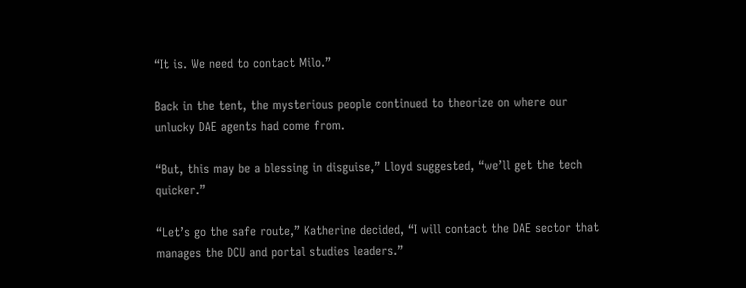“It is. We need to contact Milo.”

Back in the tent, the mysterious people continued to theorize on where our unlucky DAE agents had come from.

“But, this may be a blessing in disguise,” Lloyd suggested, “we’ll get the tech quicker.”

“Let’s go the safe route,” Katherine decided, “I will contact the DAE sector that manages the DCU and portal studies leaders.”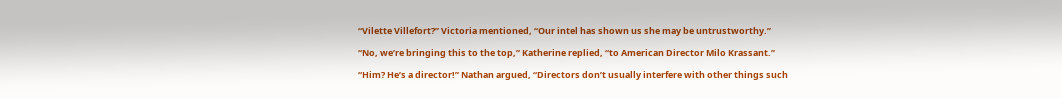“Vilette Villefort?” Victoria mentioned, “Our intel has shown us she may be untrustworthy.”

“No, we’re bringing this to the top,” Katherine replied, “to American Director Milo Krassant.”

“Him? He’s a director!” Nathan argued, “Directors don’t usually interfere with other things such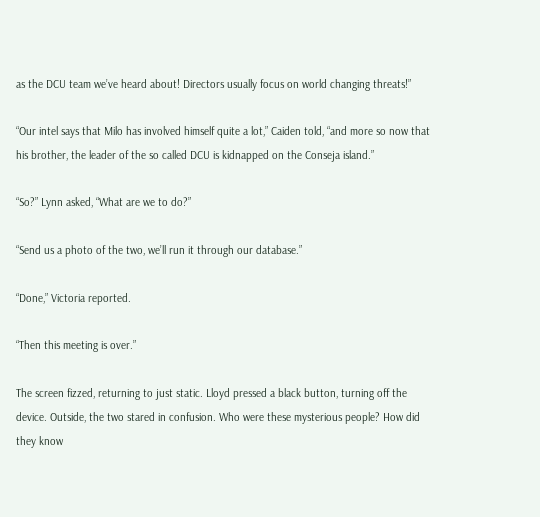as the DCU team we’ve heard about! Directors usually focus on world changing threats!”

“Our intel says that Milo has involved himself quite a lot,” Caiden told, “and more so now that his brother, the leader of the so called DCU is kidnapped on the Conseja island.”

“So?” Lynn asked, “What are we to do?”

“Send us a photo of the two, we’ll run it through our database.”

“Done,” Victoria reported.

“Then this meeting is over.”

The screen fizzed, returning to just static. Lloyd pressed a black button, turning off the device. Outside, the two stared in confusion. Who were these mysterious people? How did they know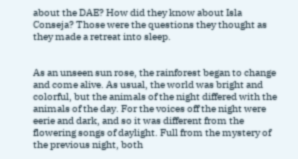about the DAE? How did they know about Isla Conseja? Those were the questions they thought as they made a retreat into sleep.


As an unseen sun rose, the rainforest began to change and come alive. As usual, the world was bright and colorful, but the animals of the night differed with the animals of the day. For the voices off the night were eerie and dark, and so it was different from the flowering songs of daylight. Full from the mystery of the previous night, both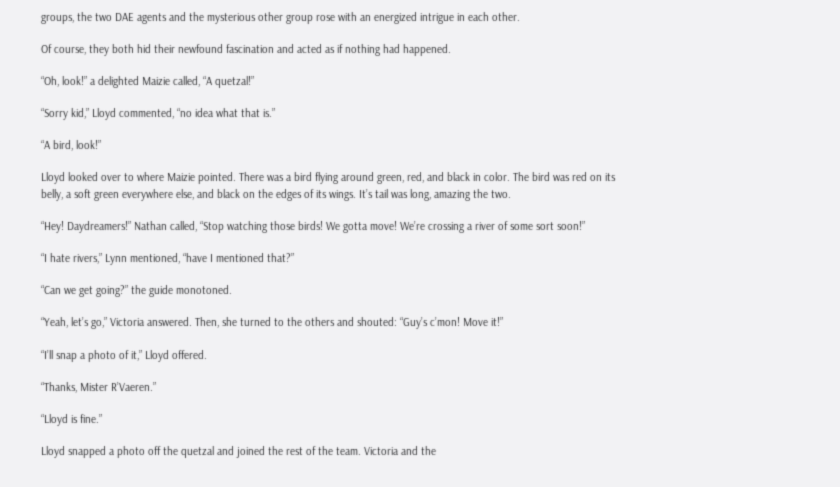groups, the two DAE agents and the mysterious other group rose with an energized intrigue in each other.

Of course, they both hid their newfound fascination and acted as if nothing had happened.

“Oh, look!” a delighted Maizie called, “A quetzal!”

“Sorry kid,” Lloyd commented, “no idea what that is.”

“A bird, look!”

Lloyd looked over to where Maizie pointed. There was a bird flying around green, red, and black in color. The bird was red on its belly, a soft green everywhere else, and black on the edges of its wings. It’s tail was long, amazing the two.

“Hey! Daydreamers!” Nathan called, “Stop watching those birds! We gotta move! We’re crossing a river of some sort soon!”

“I hate rivers,” Lynn mentioned, “have I mentioned that?”

“Can we get going?” the guide monotoned.

“Yeah, let’s go,” Victoria answered. Then, she turned to the others and shouted: “Guy’s c’mon! Move it!”

“I’ll snap a photo of it,” Lloyd offered.

“Thanks, Mister R’Vaeren.”

“Lloyd is fine.”

Lloyd snapped a photo off the quetzal and joined the rest of the team. Victoria and the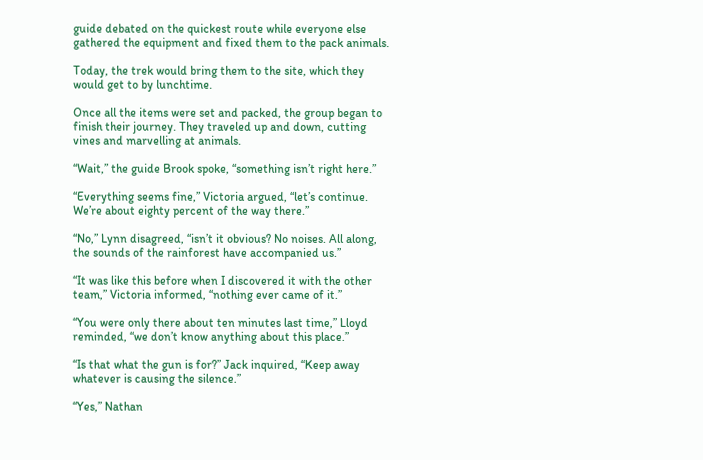guide debated on the quickest route while everyone else gathered the equipment and fixed them to the pack animals.

Today, the trek would bring them to the site, which they would get to by lunchtime.

Once all the items were set and packed, the group began to finish their journey. They traveled up and down, cutting vines and marvelling at animals.

“Wait,” the guide Brook spoke, “something isn’t right here.”

“Everything seems fine,” Victoria argued, “let’s continue. We’re about eighty percent of the way there.”

“No,” Lynn disagreed, “isn’t it obvious? No noises. All along, the sounds of the rainforest have accompanied us.”

“It was like this before when I discovered it with the other team,” Victoria informed, “nothing ever came of it.”

“You were only there about ten minutes last time,” Lloyd reminded, “we don’t know anything about this place.”

“Is that what the gun is for?” Jack inquired, “Keep away whatever is causing the silence.”

“Yes,” Nathan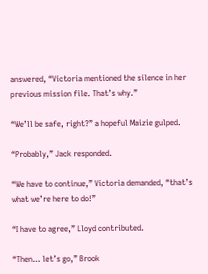answered, “Victoria mentioned the silence in her previous mission file. That’s why.”

“We’ll be safe, right?” a hopeful Maizie gulped.

“Probably,” Jack responded.

“We have to continue,” Victoria demanded, “that’s what we’re here to do!”

“I have to agree,” Lloyd contributed.

“Then… let’s go,” Brook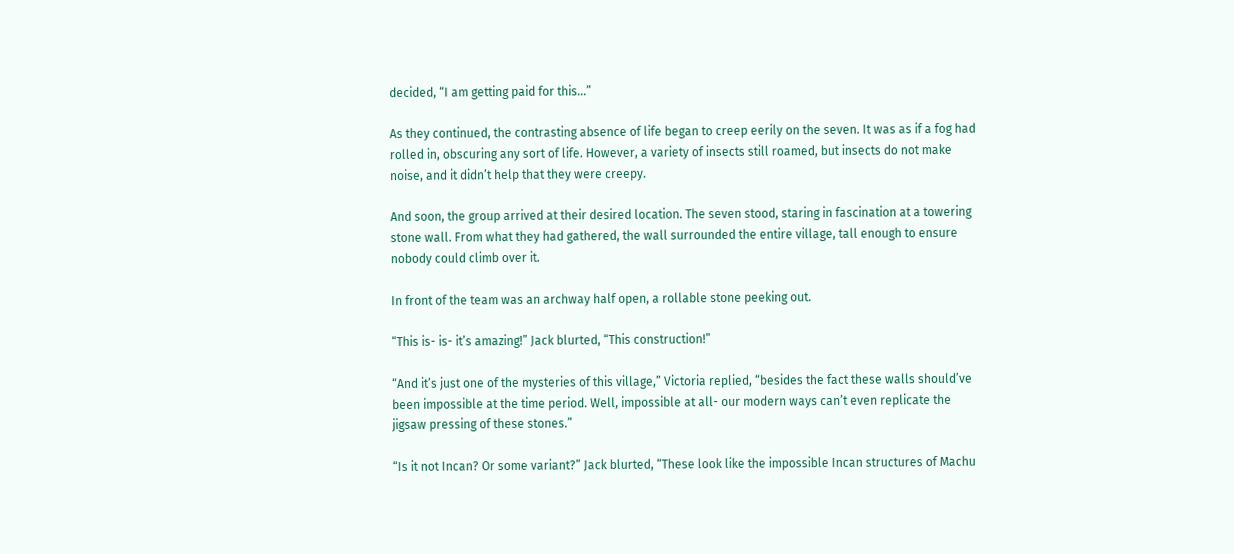decided, “I am getting paid for this...”

As they continued, the contrasting absence of life began to creep eerily on the seven. It was as if a fog had rolled in, obscuring any sort of life. However, a variety of insects still roamed, but insects do not make noise, and it didn’t help that they were creepy.

And soon, the group arrived at their desired location. The seven stood, staring in fascination at a towering stone wall. From what they had gathered, the wall surrounded the entire village, tall enough to ensure nobody could climb over it.

In front of the team was an archway half open, a rollable stone peeking out.

“This is- is- it’s amazing!” Jack blurted, “This construction!”

“And it’s just one of the mysteries of this village,” Victoria replied, “besides the fact these walls should’ve been impossible at the time period. Well, impossible at all- our modern ways can’t even replicate the jigsaw pressing of these stones.”

“Is it not Incan? Or some variant?” Jack blurted, “These look like the impossible Incan structures of Machu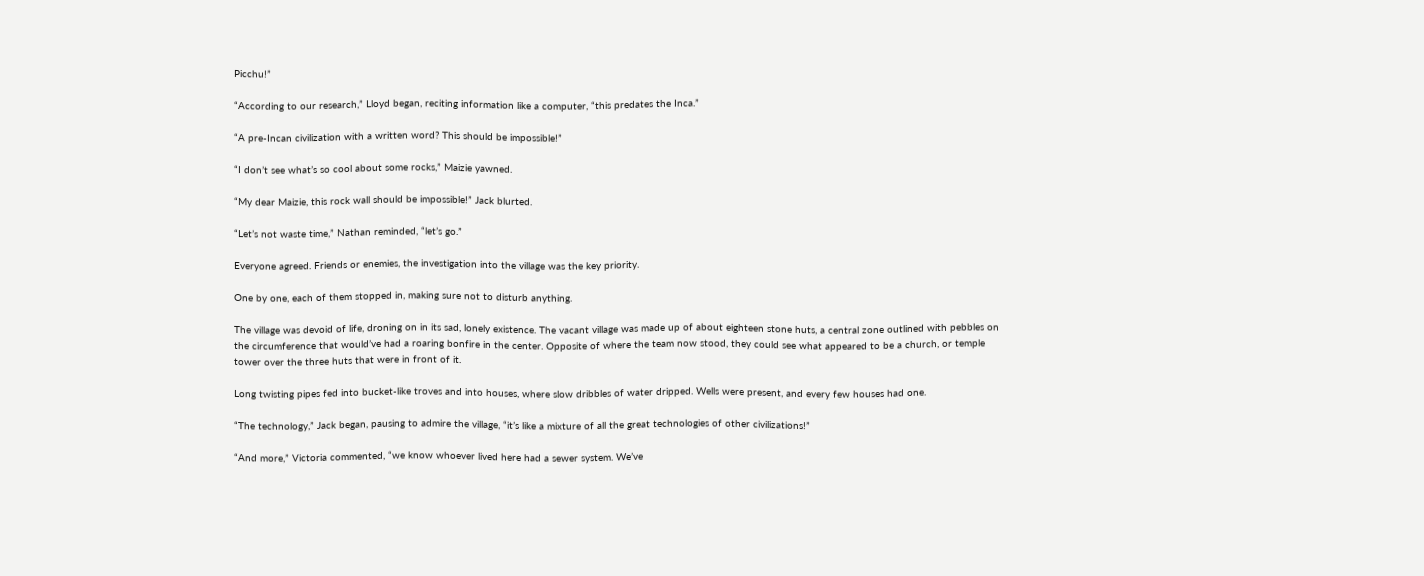Picchu!”

“According to our research,” Lloyd began, reciting information like a computer, “this predates the Inca.”

“A pre-Incan civilization with a written word? This should be impossible!”

“I don’t see what’s so cool about some rocks,” Maizie yawned.

“My dear Maizie, this rock wall should be impossible!” Jack blurted.

“Let’s not waste time,” Nathan reminded, “let’s go.”

Everyone agreed. Friends or enemies, the investigation into the village was the key priority.

One by one, each of them stopped in, making sure not to disturb anything.

The village was devoid of life, droning on in its sad, lonely existence. The vacant village was made up of about eighteen stone huts, a central zone outlined with pebbles on the circumference that would’ve had a roaring bonfire in the center. Opposite of where the team now stood, they could see what appeared to be a church, or temple tower over the three huts that were in front of it.

Long twisting pipes fed into bucket-like troves and into houses, where slow dribbles of water dripped. Wells were present, and every few houses had one.

“The technology,” Jack began, pausing to admire the village, “it’s like a mixture of all the great technologies of other civilizations!”

“And more,” Victoria commented, “we know whoever lived here had a sewer system. We’ve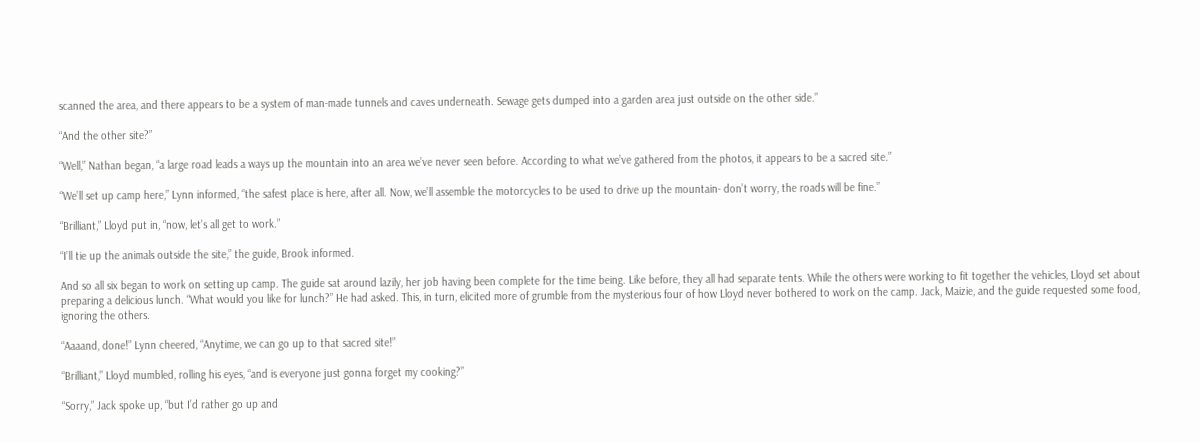scanned the area, and there appears to be a system of man-made tunnels and caves underneath. Sewage gets dumped into a garden area just outside on the other side.”

“And the other site?”

“Well,” Nathan began, “a large road leads a ways up the mountain into an area we’ve never seen before. According to what we’ve gathered from the photos, it appears to be a sacred site.”

“We’ll set up camp here,” Lynn informed, “the safest place is here, after all. Now, we’ll assemble the motorcycles to be used to drive up the mountain- don’t worry, the roads will be fine.”

“Brilliant,” Lloyd put in, “now, let’s all get to work.”

“I’ll tie up the animals outside the site,” the guide, Brook informed.

And so all six began to work on setting up camp. The guide sat around lazily, her job having been complete for the time being. Like before, they all had separate tents. While the others were working to fit together the vehicles, Lloyd set about preparing a delicious lunch. “What would you like for lunch?” He had asked. This, in turn, elicited more of grumble from the mysterious four of how Lloyd never bothered to work on the camp. Jack, Maizie, and the guide requested some food, ignoring the others.

“Aaaand, done!” Lynn cheered, “Anytime, we can go up to that sacred site!”

“Brilliant,” Lloyd mumbled, rolling his eyes, “and is everyone just gonna forget my cooking?”

“Sorry,” Jack spoke up, “but I’d rather go up and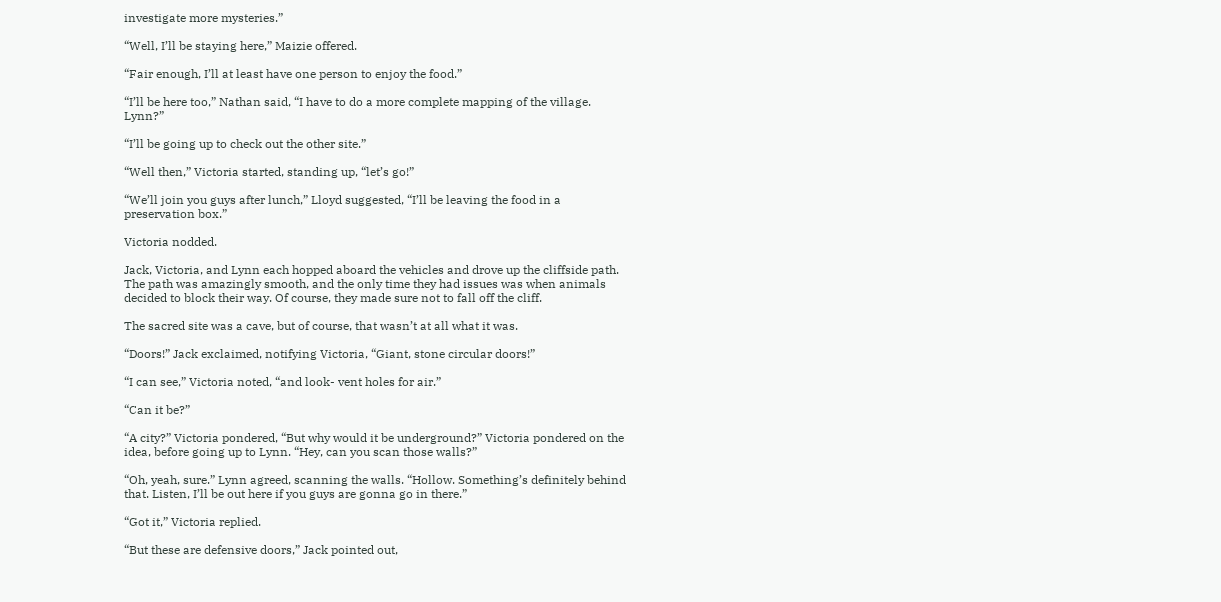investigate more mysteries.”

“Well, I’ll be staying here,” Maizie offered.

“Fair enough, I’ll at least have one person to enjoy the food.”

“I’ll be here too,” Nathan said, “I have to do a more complete mapping of the village. Lynn?”

“I’ll be going up to check out the other site.”

“Well then,” Victoria started, standing up, “let’s go!”

“We’ll join you guys after lunch,” Lloyd suggested, “I’ll be leaving the food in a preservation box.”

Victoria nodded.

Jack, Victoria, and Lynn each hopped aboard the vehicles and drove up the cliffside path. The path was amazingly smooth, and the only time they had issues was when animals decided to block their way. Of course, they made sure not to fall off the cliff.

The sacred site was a cave, but of course, that wasn’t at all what it was.

“Doors!” Jack exclaimed, notifying Victoria, “Giant, stone circular doors!”

“I can see,” Victoria noted, “and look- vent holes for air.”

“Can it be?”

“A city?” Victoria pondered, “But why would it be underground?” Victoria pondered on the idea, before going up to Lynn. “Hey, can you scan those walls?”

“Oh, yeah, sure.” Lynn agreed, scanning the walls. “Hollow. Something’s definitely behind that. Listen, I’ll be out here if you guys are gonna go in there.”

“Got it,” Victoria replied.

“But these are defensive doors,” Jack pointed out,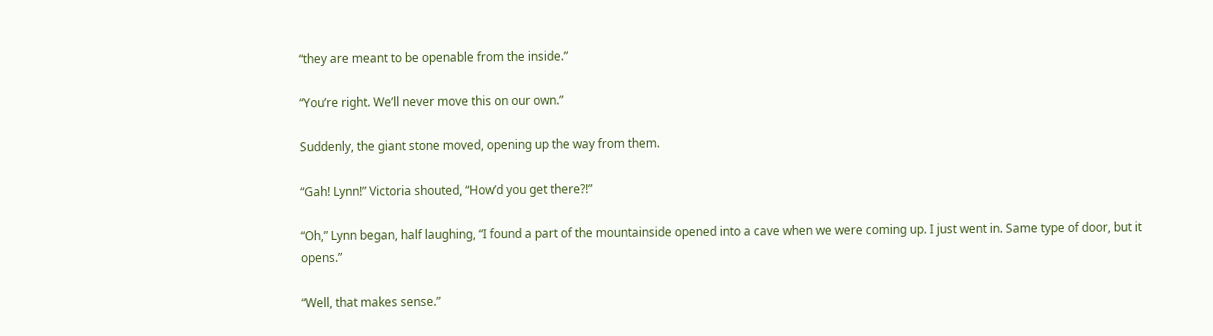“they are meant to be openable from the inside.”

“You’re right. We’ll never move this on our own.”

Suddenly, the giant stone moved, opening up the way from them.

“Gah! Lynn!” Victoria shouted, “How’d you get there?!”

“Oh,” Lynn began, half laughing, “I found a part of the mountainside opened into a cave when we were coming up. I just went in. Same type of door, but it opens.”

“Well, that makes sense.”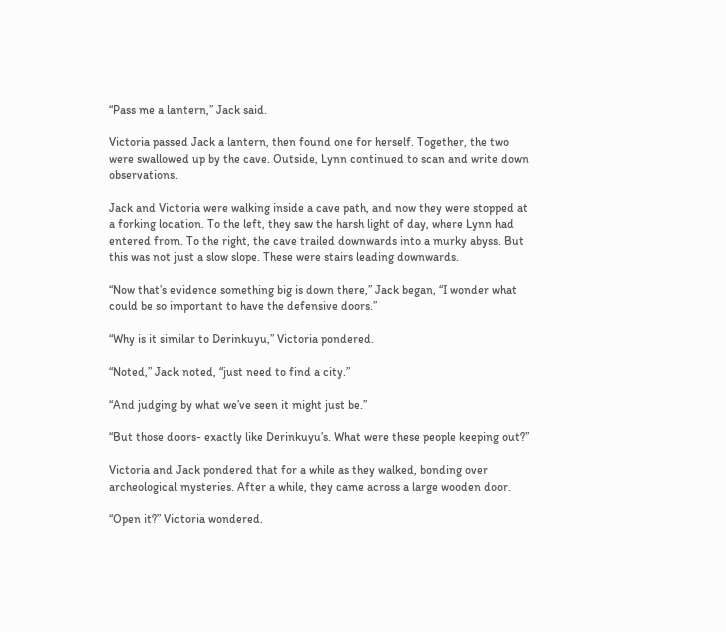“Pass me a lantern,” Jack said.

Victoria passed Jack a lantern, then found one for herself. Together, the two were swallowed up by the cave. Outside, Lynn continued to scan and write down observations.

Jack and Victoria were walking inside a cave path, and now they were stopped at a forking location. To the left, they saw the harsh light of day, where Lynn had entered from. To the right, the cave trailed downwards into a murky abyss. But this was not just a slow slope. These were stairs leading downwards.

“Now that’s evidence something big is down there,” Jack began, “I wonder what could be so important to have the defensive doors.”

“Why is it similar to Derinkuyu,” Victoria pondered.

“Noted,” Jack noted, “just need to find a city.”

“And judging by what we’ve seen it might just be.”

“But those doors- exactly like Derinkuyu’s. What were these people keeping out?”

Victoria and Jack pondered that for a while as they walked, bonding over archeological mysteries. After a while, they came across a large wooden door.

“Open it?” Victoria wondered.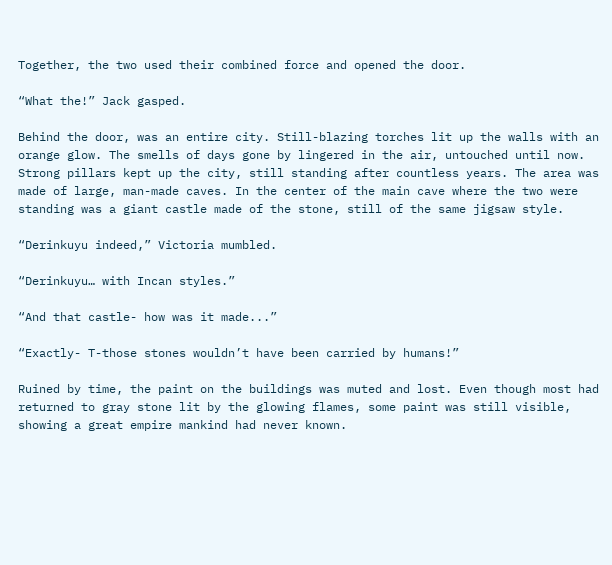Together, the two used their combined force and opened the door.

“What the!” Jack gasped.

Behind the door, was an entire city. Still-blazing torches lit up the walls with an orange glow. The smells of days gone by lingered in the air, untouched until now. Strong pillars kept up the city, still standing after countless years. The area was made of large, man-made caves. In the center of the main cave where the two were standing was a giant castle made of the stone, still of the same jigsaw style.

“Derinkuyu indeed,” Victoria mumbled.

“Derinkuyu… with Incan styles.”

“And that castle- how was it made...”

“Exactly- T-those stones wouldn’t have been carried by humans!”

Ruined by time, the paint on the buildings was muted and lost. Even though most had returned to gray stone lit by the glowing flames, some paint was still visible, showing a great empire mankind had never known.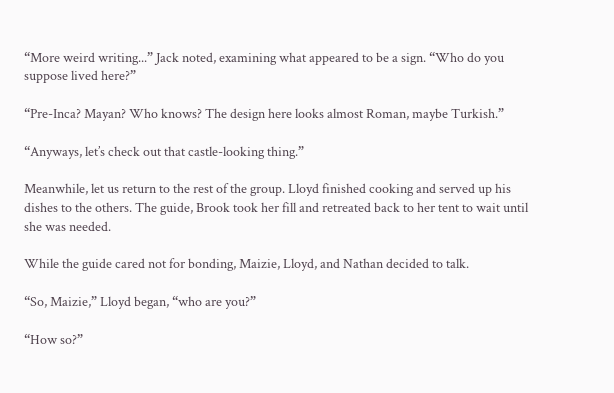“More weird writing...” Jack noted, examining what appeared to be a sign. “Who do you suppose lived here?”

“Pre-Inca? Mayan? Who knows? The design here looks almost Roman, maybe Turkish.”

“Anyways, let’s check out that castle-looking thing.”

Meanwhile, let us return to the rest of the group. Lloyd finished cooking and served up his dishes to the others. The guide, Brook took her fill and retreated back to her tent to wait until she was needed.

While the guide cared not for bonding, Maizie, Lloyd, and Nathan decided to talk.

“So, Maizie,” Lloyd began, “who are you?”

“How so?”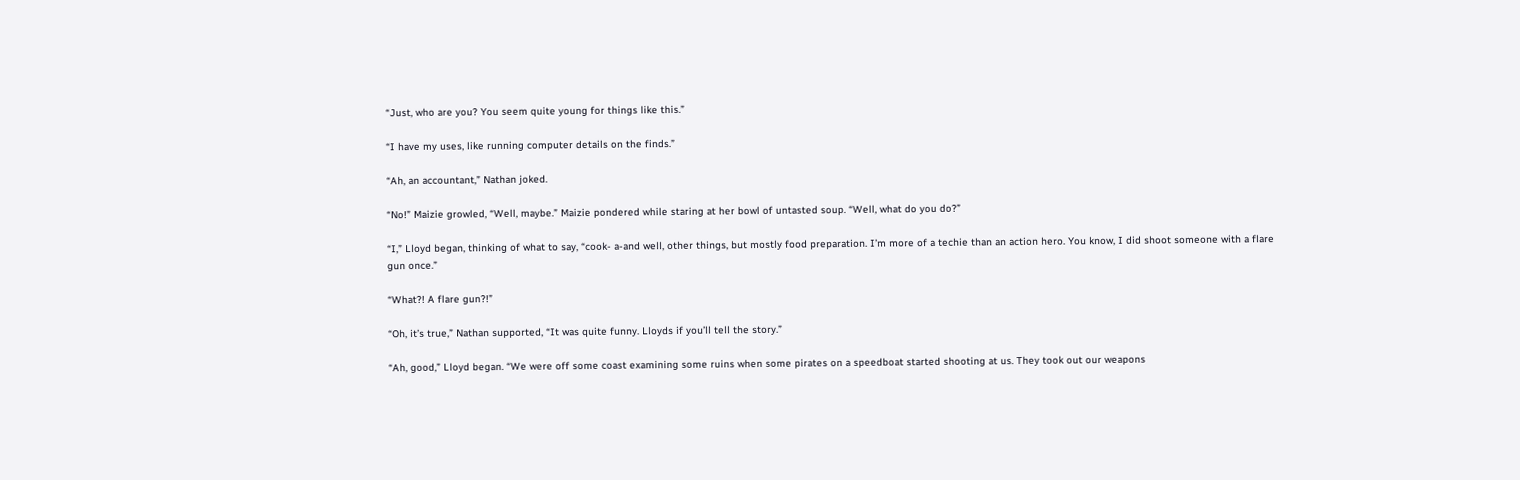“Just, who are you? You seem quite young for things like this.”

“I have my uses, like running computer details on the finds.”

“Ah, an accountant,” Nathan joked.

“No!” Maizie growled, “Well, maybe.” Maizie pondered while staring at her bowl of untasted soup. “Well, what do you do?”

“I,” Lloyd began, thinking of what to say, “cook- a-and well, other things, but mostly food preparation. I’m more of a techie than an action hero. You know, I did shoot someone with a flare gun once.”

“What?! A flare gun?!”

“Oh, it’s true,” Nathan supported, “It was quite funny. Lloyds if you’ll tell the story.”

“Ah, good,” Lloyd began. “We were off some coast examining some ruins when some pirates on a speedboat started shooting at us. They took out our weapons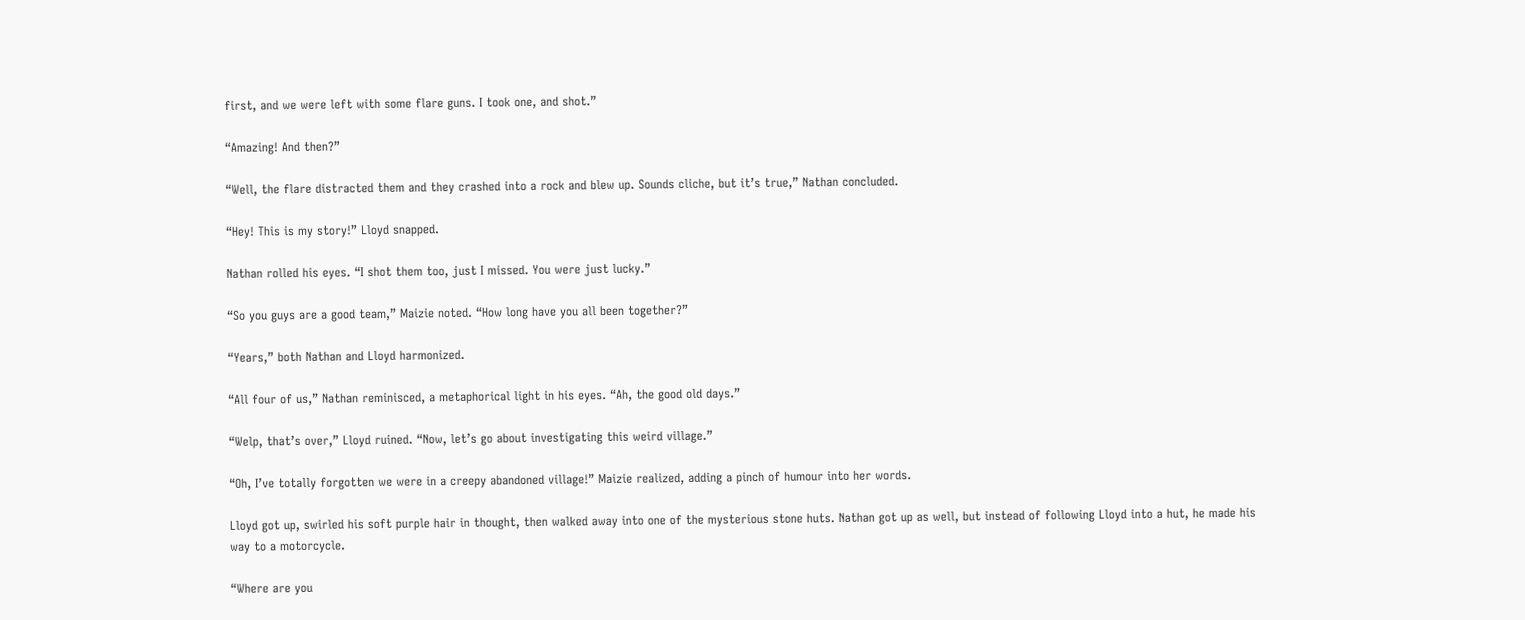first, and we were left with some flare guns. I took one, and shot.”

“Amazing! And then?”

“Well, the flare distracted them and they crashed into a rock and blew up. Sounds cliche, but it’s true,” Nathan concluded.

“Hey! This is my story!” Lloyd snapped.

Nathan rolled his eyes. “I shot them too, just I missed. You were just lucky.”

“So you guys are a good team,” Maizie noted. “How long have you all been together?”

“Years,” both Nathan and Lloyd harmonized.

“All four of us,” Nathan reminisced, a metaphorical light in his eyes. “Ah, the good old days.”

“Welp, that’s over,” Lloyd ruined. “Now, let’s go about investigating this weird village.”

“Oh, I’ve totally forgotten we were in a creepy abandoned village!” Maizie realized, adding a pinch of humour into her words.

Lloyd got up, swirled his soft purple hair in thought, then walked away into one of the mysterious stone huts. Nathan got up as well, but instead of following Lloyd into a hut, he made his way to a motorcycle.

“Where are you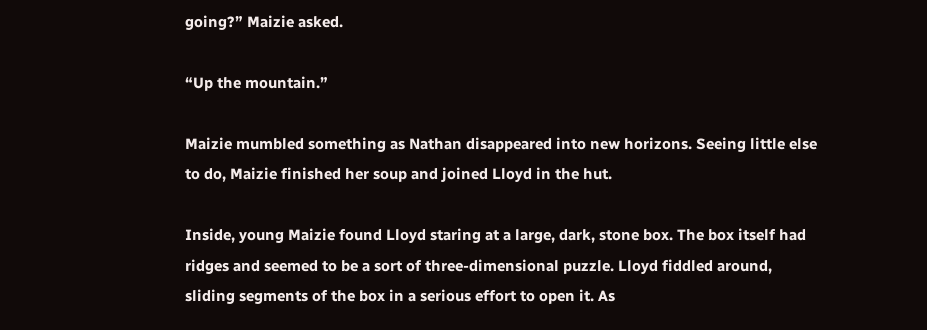going?” Maizie asked.

“Up the mountain.”

Maizie mumbled something as Nathan disappeared into new horizons. Seeing little else to do, Maizie finished her soup and joined Lloyd in the hut.

Inside, young Maizie found Lloyd staring at a large, dark, stone box. The box itself had ridges and seemed to be a sort of three-dimensional puzzle. Lloyd fiddled around, sliding segments of the box in a serious effort to open it. As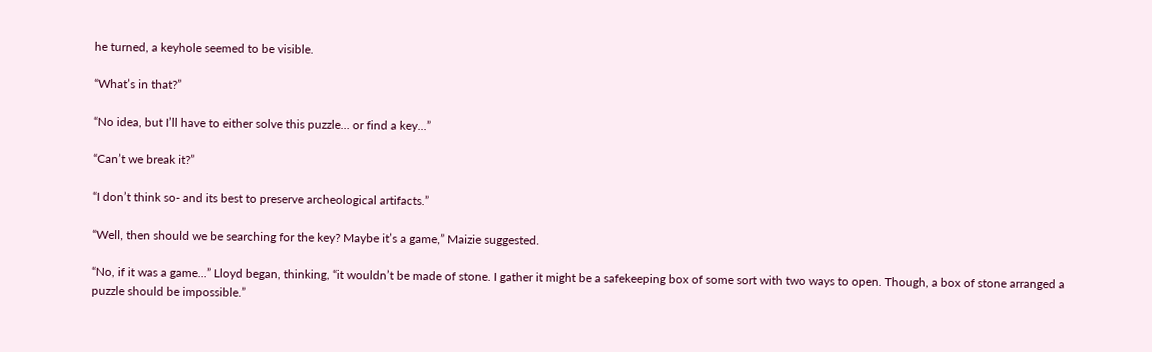he turned, a keyhole seemed to be visible.

“What’s in that?”

“No idea, but I’ll have to either solve this puzzle… or find a key...”

“Can’t we break it?”

“I don’t think so- and its best to preserve archeological artifacts.”

“Well, then should we be searching for the key? Maybe it’s a game,” Maizie suggested.

“No, if it was a game...” Lloyd began, thinking, “it wouldn’t be made of stone. I gather it might be a safekeeping box of some sort with two ways to open. Though, a box of stone arranged a puzzle should be impossible.”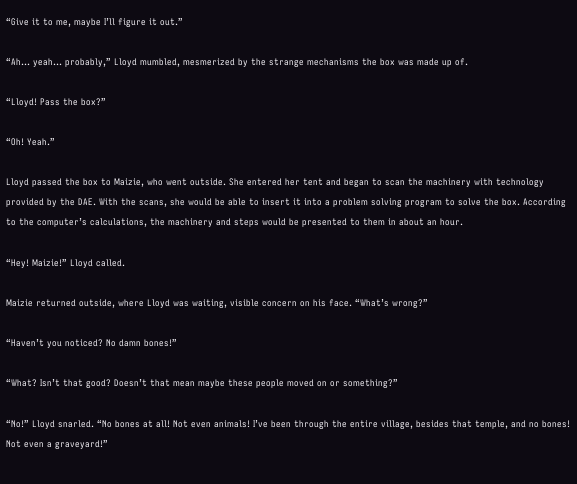“Give it to me, maybe I’ll figure it out.”

“Ah… yeah… probably,” Lloyd mumbled, mesmerized by the strange mechanisms the box was made up of.

“Lloyd! Pass the box?”

“Oh! Yeah.”

Lloyd passed the box to Maizie, who went outside. She entered her tent and began to scan the machinery with technology provided by the DAE. With the scans, she would be able to insert it into a problem solving program to solve the box. According to the computer’s calculations, the machinery and steps would be presented to them in about an hour.

“Hey! Maizie!” Lloyd called.

Maizie returned outside, where Lloyd was waiting, visible concern on his face. “What’s wrong?”

“Haven’t you noticed? No damn bones!”

“What? Isn’t that good? Doesn’t that mean maybe these people moved on or something?”

“No!” Lloyd snarled. “No bones at all! Not even animals! I’ve been through the entire village, besides that temple, and no bones! Not even a graveyard!”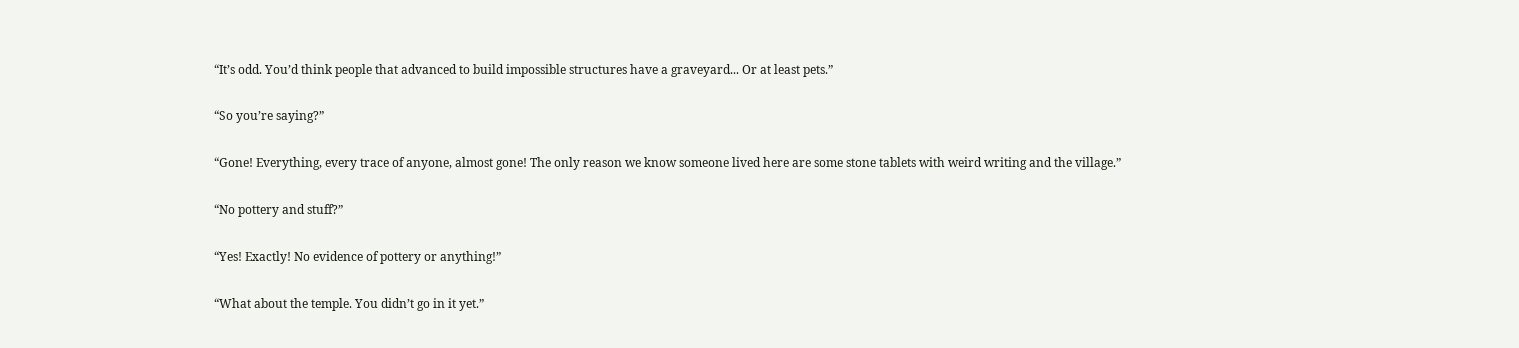“It’s odd. You’d think people that advanced to build impossible structures have a graveyard... Or at least pets.”

“So you’re saying?”

“Gone! Everything, every trace of anyone, almost gone! The only reason we know someone lived here are some stone tablets with weird writing and the village.”

“No pottery and stuff?”

“Yes! Exactly! No evidence of pottery or anything!”

“What about the temple. You didn’t go in it yet.”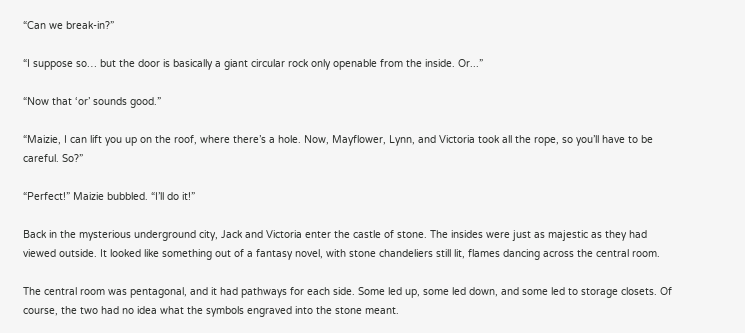“Can we break-in?”

“I suppose so… but the door is basically a giant circular rock only openable from the inside. Or...”

“Now that ‘or’ sounds good.”

“Maizie, I can lift you up on the roof, where there’s a hole. Now, Mayflower, Lynn, and Victoria took all the rope, so you’ll have to be careful. So?”

“Perfect!” Maizie bubbled. “I’ll do it!”

Back in the mysterious underground city, Jack and Victoria enter the castle of stone. The insides were just as majestic as they had viewed outside. It looked like something out of a fantasy novel, with stone chandeliers still lit, flames dancing across the central room.

The central room was pentagonal, and it had pathways for each side. Some led up, some led down, and some led to storage closets. Of course, the two had no idea what the symbols engraved into the stone meant.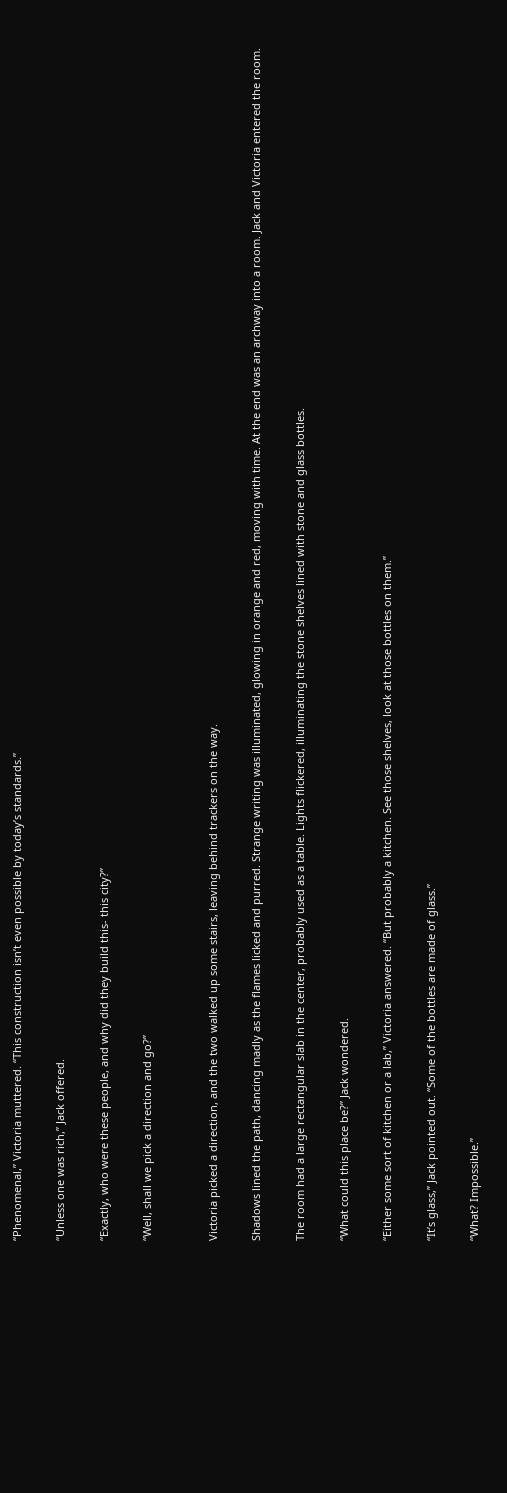“Phenomenal,” Victoria muttered. “This construction isn’t even possible by today’s standards.”

“Unless one was rich,” Jack offered.

“Exactly, who were these people, and why did they build this- this city?”

“Well, shall we pick a direction and go?”


Victoria picked a direction, and the two walked up some stairs, leaving behind trackers on the way.

Shadows lined the path, dancing madly as the flames licked and purred. Strange writing was illuminated, glowing in orange and red, moving with time. At the end was an archway into a room. Jack and Victoria entered the room.

The room had a large rectangular slab in the center, probably used as a table. Lights flickered, illuminating the stone shelves lined with stone and glass bottles.

“What could this place be?” Jack wondered.

“Either some sort of kitchen or a lab,” Victoria answered. “But probably a kitchen. See those shelves, look at those bottles on them.”

“It’s glass,” Jack pointed out. “Some of the bottles are made of glass.”

“What? Impossible.”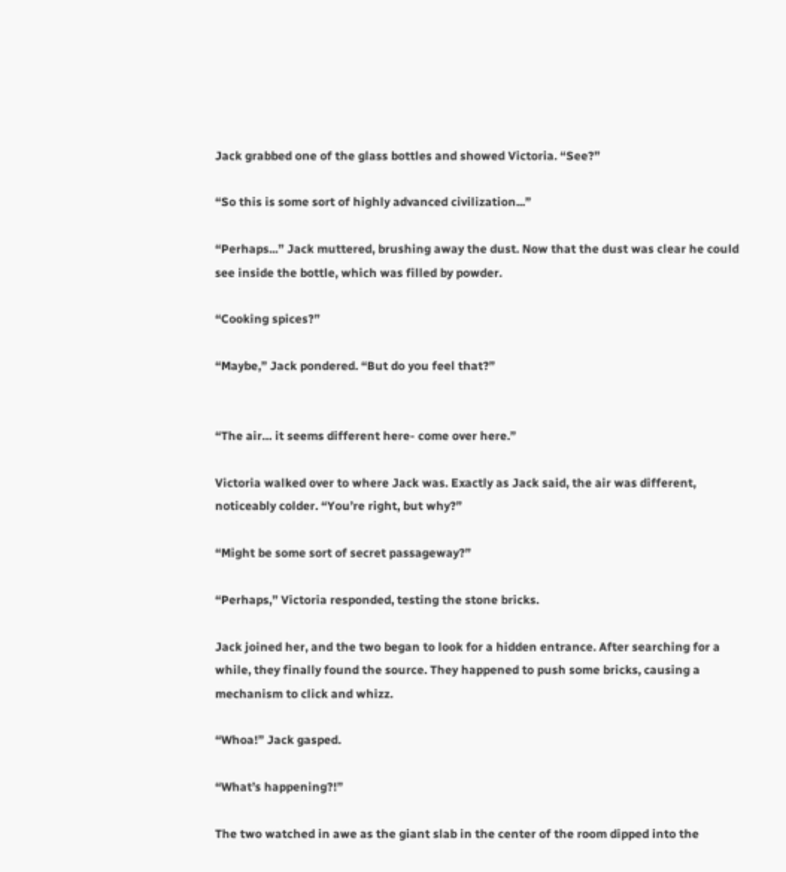Jack grabbed one of the glass bottles and showed Victoria. “See?”

“So this is some sort of highly advanced civilization...”

“Perhaps...” Jack muttered, brushing away the dust. Now that the dust was clear he could see inside the bottle, which was filled by powder.

“Cooking spices?”

“Maybe,” Jack pondered. “But do you feel that?”


“The air… it seems different here- come over here.”

Victoria walked over to where Jack was. Exactly as Jack said, the air was different, noticeably colder. “You’re right, but why?”

“Might be some sort of secret passageway?”

“Perhaps,” Victoria responded, testing the stone bricks.

Jack joined her, and the two began to look for a hidden entrance. After searching for a while, they finally found the source. They happened to push some bricks, causing a mechanism to click and whizz.

“Whoa!” Jack gasped.

“What’s happening?!”

The two watched in awe as the giant slab in the center of the room dipped into the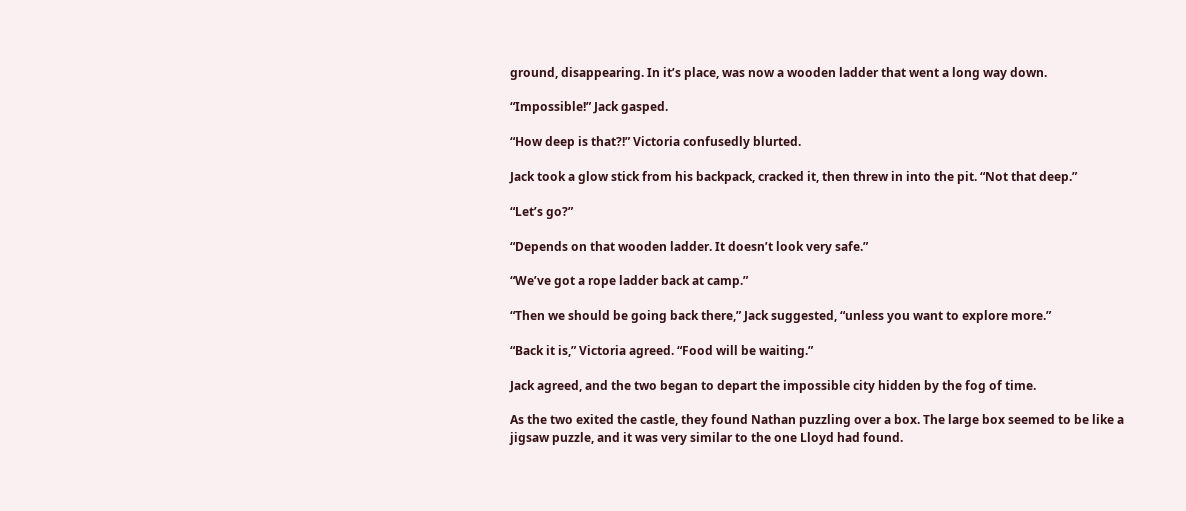ground, disappearing. In it’s place, was now a wooden ladder that went a long way down.

“Impossible!” Jack gasped.

“How deep is that?!” Victoria confusedly blurted.

Jack took a glow stick from his backpack, cracked it, then threw in into the pit. “Not that deep.”

“Let’s go?”

“Depends on that wooden ladder. It doesn’t look very safe.”

“We’ve got a rope ladder back at camp.”

“Then we should be going back there,” Jack suggested, “unless you want to explore more.”

“Back it is,” Victoria agreed. “Food will be waiting.”

Jack agreed, and the two began to depart the impossible city hidden by the fog of time.

As the two exited the castle, they found Nathan puzzling over a box. The large box seemed to be like a jigsaw puzzle, and it was very similar to the one Lloyd had found.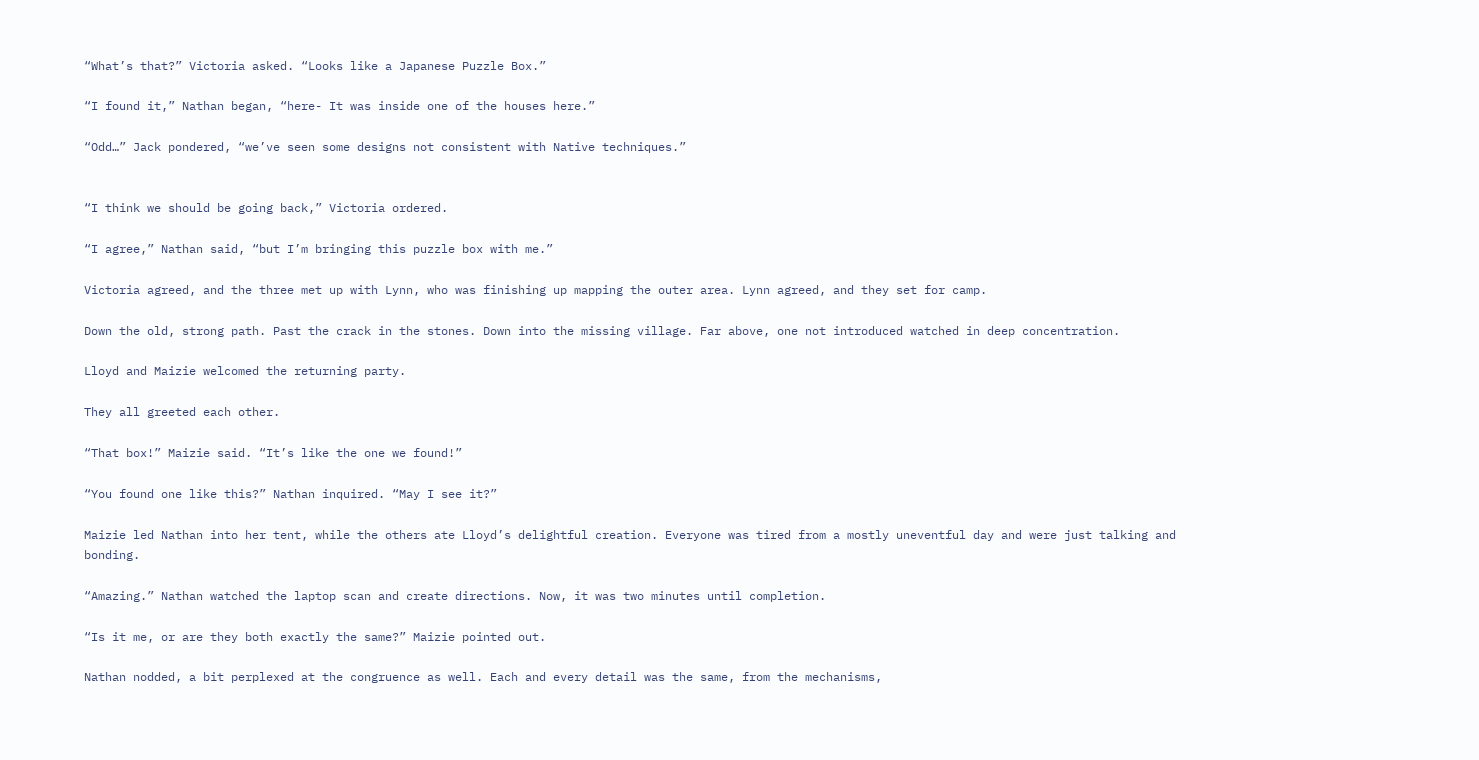“What’s that?” Victoria asked. “Looks like a Japanese Puzzle Box.”

“I found it,” Nathan began, “here- It was inside one of the houses here.”

“Odd…” Jack pondered, “we’ve seen some designs not consistent with Native techniques.”


“I think we should be going back,” Victoria ordered.

“I agree,” Nathan said, “but I’m bringing this puzzle box with me.”

Victoria agreed, and the three met up with Lynn, who was finishing up mapping the outer area. Lynn agreed, and they set for camp.

Down the old, strong path. Past the crack in the stones. Down into the missing village. Far above, one not introduced watched in deep concentration.

Lloyd and Maizie welcomed the returning party.

They all greeted each other.

“That box!” Maizie said. “It’s like the one we found!”

“You found one like this?” Nathan inquired. “May I see it?”

Maizie led Nathan into her tent, while the others ate Lloyd’s delightful creation. Everyone was tired from a mostly uneventful day and were just talking and bonding.

“Amazing.” Nathan watched the laptop scan and create directions. Now, it was two minutes until completion.

“Is it me, or are they both exactly the same?” Maizie pointed out.

Nathan nodded, a bit perplexed at the congruence as well. Each and every detail was the same, from the mechanisms,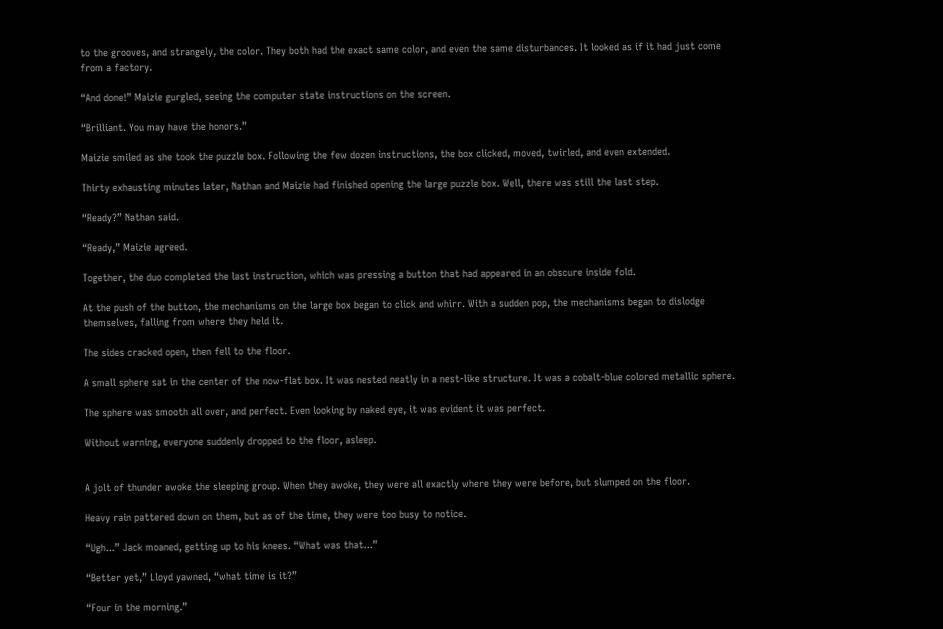to the grooves, and strangely, the color. They both had the exact same color, and even the same disturbances. It looked as if it had just come from a factory.

“And done!” Maizie gurgled, seeing the computer state instructions on the screen.

“Brilliant. You may have the honors.”

Maizie smiled as she took the puzzle box. Following the few dozen instructions, the box clicked, moved, twirled, and even extended.

Thirty exhausting minutes later, Nathan and Maizie had finished opening the large puzzle box. Well, there was still the last step.

“Ready?” Nathan said.

“Ready,” Maizie agreed.

Together, the duo completed the last instruction, which was pressing a button that had appeared in an obscure inside fold.

At the push of the button, the mechanisms on the large box began to click and whirr. With a sudden pop, the mechanisms began to dislodge themselves, falling from where they held it.

The sides cracked open, then fell to the floor.

A small sphere sat in the center of the now-flat box. It was nested neatly in a nest-like structure. It was a cobalt-blue colored metallic sphere.

The sphere was smooth all over, and perfect. Even looking by naked eye, it was evident it was perfect.

Without warning, everyone suddenly dropped to the floor, asleep.


A jolt of thunder awoke the sleeping group. When they awoke, they were all exactly where they were before, but slumped on the floor.

Heavy rain pattered down on them, but as of the time, they were too busy to notice.

“Ugh...” Jack moaned, getting up to his knees. “What was that...”

“Better yet,” Lloyd yawned, “what time is it?”

“Four in the morning.”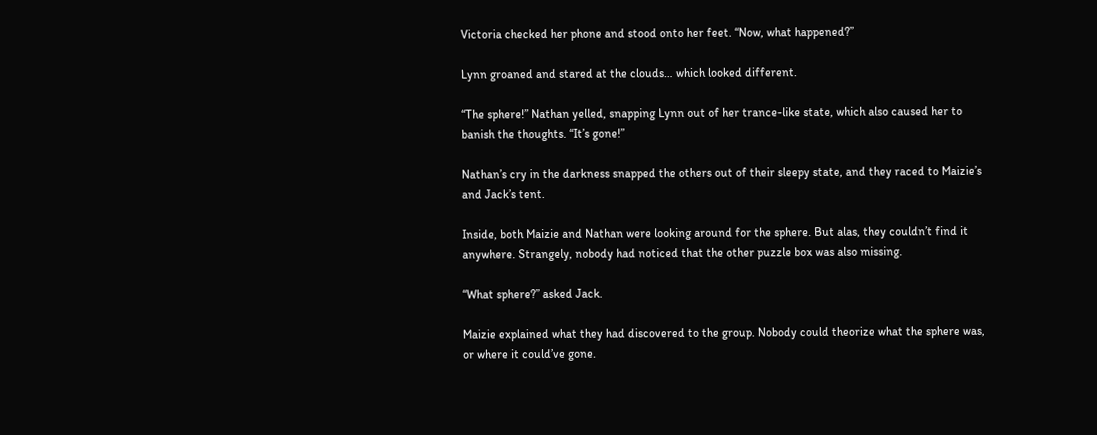Victoria checked her phone and stood onto her feet. “Now, what happened?”

Lynn groaned and stared at the clouds… which looked different.

“The sphere!” Nathan yelled, snapping Lynn out of her trance-like state, which also caused her to banish the thoughts. “It’s gone!”

Nathan’s cry in the darkness snapped the others out of their sleepy state, and they raced to Maizie’s and Jack’s tent.

Inside, both Maizie and Nathan were looking around for the sphere. But alas, they couldn’t find it anywhere. Strangely, nobody had noticed that the other puzzle box was also missing.

“What sphere?” asked Jack.

Maizie explained what they had discovered to the group. Nobody could theorize what the sphere was, or where it could’ve gone.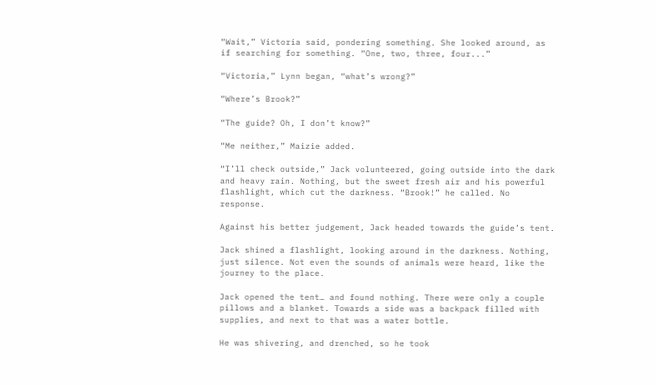“Wait,” Victoria said, pondering something. She looked around, as if searching for something. “One, two, three, four...”

“Victoria,” Lynn began, “what’s wrong?”

“Where’s Brook?”

“The guide? Oh, I don’t know?”

“Me neither,” Maizie added.

“I’ll check outside,” Jack volunteered, going outside into the dark and heavy rain. Nothing, but the sweet fresh air and his powerful flashlight, which cut the darkness. “Brook!” he called. No response.

Against his better judgement, Jack headed towards the guide’s tent.

Jack shined a flashlight, looking around in the darkness. Nothing, just silence. Not even the sounds of animals were heard, like the journey to the place.

Jack opened the tent… and found nothing. There were only a couple pillows and a blanket. Towards a side was a backpack filled with supplies, and next to that was a water bottle.

He was shivering, and drenched, so he took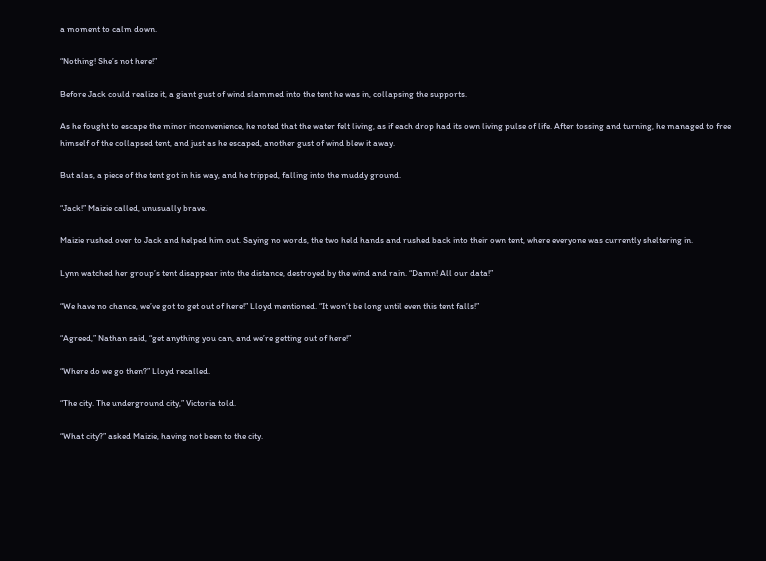a moment to calm down.

“Nothing! She’s not here!”

Before Jack could realize it, a giant gust of wind slammed into the tent he was in, collapsing the supports.

As he fought to escape the minor inconvenience, he noted that the water felt living, as if each drop had its own living pulse of life. After tossing and turning, he managed to free himself of the collapsed tent, and just as he escaped, another gust of wind blew it away.

But alas, a piece of the tent got in his way, and he tripped, falling into the muddy ground.

“Jack!” Maizie called, unusually brave.

Maizie rushed over to Jack and helped him out. Saying no words, the two held hands and rushed back into their own tent, where everyone was currently sheltering in.

Lynn watched her group’s tent disappear into the distance, destroyed by the wind and rain. “Damn! All our data!”

“We have no chance, we’ve got to get out of here!” Lloyd mentioned. “It won’t be long until even this tent falls!”

“Agreed,” Nathan said, “get anything you can, and we’re getting out of here!”

“Where do we go then?” Lloyd recalled.

“The city. The underground city,” Victoria told.

“What city?” asked Maizie, having not been to the city.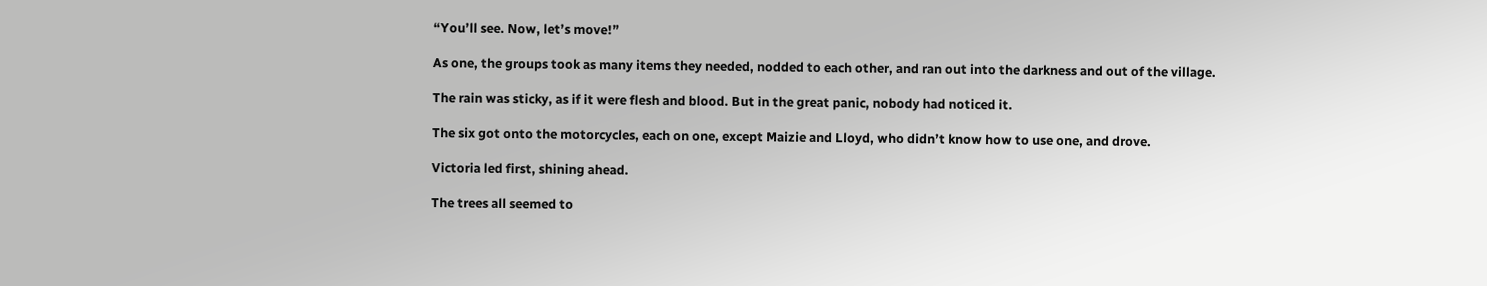“You’ll see. Now, let’s move!”

As one, the groups took as many items they needed, nodded to each other, and ran out into the darkness and out of the village.

The rain was sticky, as if it were flesh and blood. But in the great panic, nobody had noticed it.

The six got onto the motorcycles, each on one, except Maizie and Lloyd, who didn’t know how to use one, and drove.

Victoria led first, shining ahead.

The trees all seemed to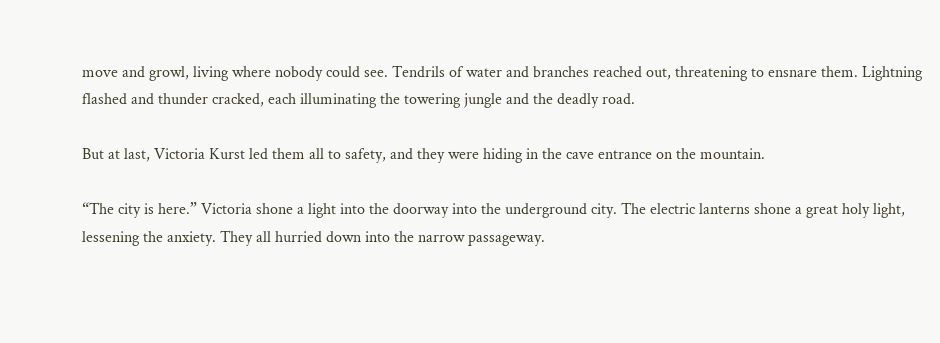move and growl, living where nobody could see. Tendrils of water and branches reached out, threatening to ensnare them. Lightning flashed and thunder cracked, each illuminating the towering jungle and the deadly road.

But at last, Victoria Kurst led them all to safety, and they were hiding in the cave entrance on the mountain.

“The city is here.” Victoria shone a light into the doorway into the underground city. The electric lanterns shone a great holy light, lessening the anxiety. They all hurried down into the narrow passageway.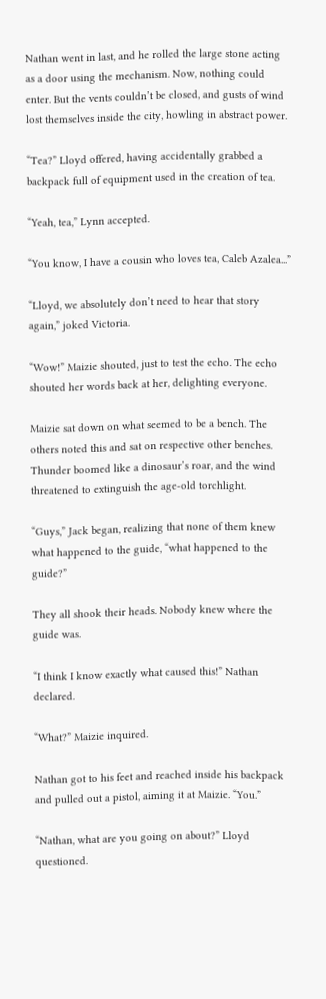Nathan went in last, and he rolled the large stone acting as a door using the mechanism. Now, nothing could enter. But the vents couldn’t be closed, and gusts of wind lost themselves inside the city, howling in abstract power.

“Tea?” Lloyd offered, having accidentally grabbed a backpack full of equipment used in the creation of tea.

“Yeah, tea,” Lynn accepted.

“You know, I have a cousin who loves tea, Caleb Azalea...”

“Lloyd, we absolutely don’t need to hear that story again,” joked Victoria.

“Wow!” Maizie shouted, just to test the echo. The echo shouted her words back at her, delighting everyone.

Maizie sat down on what seemed to be a bench. The others noted this and sat on respective other benches. Thunder boomed like a dinosaur’s roar, and the wind threatened to extinguish the age-old torchlight.

“Guys,” Jack began, realizing that none of them knew what happened to the guide, “what happened to the guide?”

They all shook their heads. Nobody knew where the guide was.

“I think I know exactly what caused this!” Nathan declared.

“What?” Maizie inquired.

Nathan got to his feet and reached inside his backpack and pulled out a pistol, aiming it at Maizie. “You.”

“Nathan, what are you going on about?” Lloyd questioned.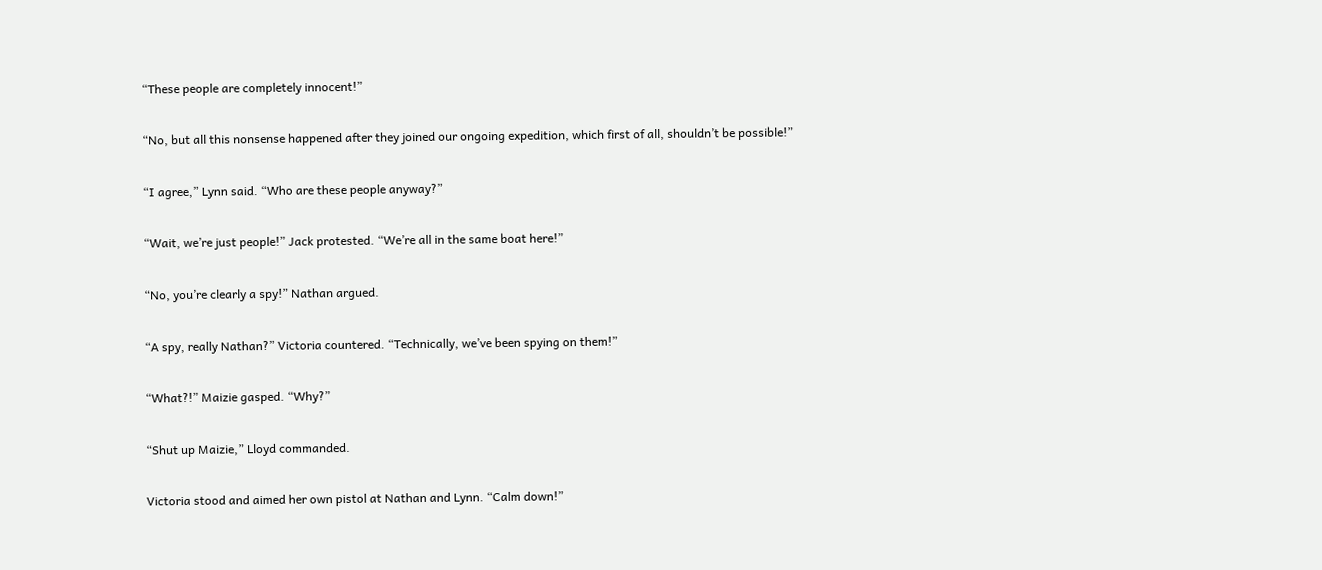“These people are completely innocent!”

“No, but all this nonsense happened after they joined our ongoing expedition, which first of all, shouldn’t be possible!”

“I agree,” Lynn said. “Who are these people anyway?”

“Wait, we’re just people!” Jack protested. “We’re all in the same boat here!”

“No, you’re clearly a spy!” Nathan argued.

“A spy, really Nathan?” Victoria countered. “Technically, we’ve been spying on them!”

“What?!” Maizie gasped. “Why?”

“Shut up Maizie,” Lloyd commanded.

Victoria stood and aimed her own pistol at Nathan and Lynn. “Calm down!”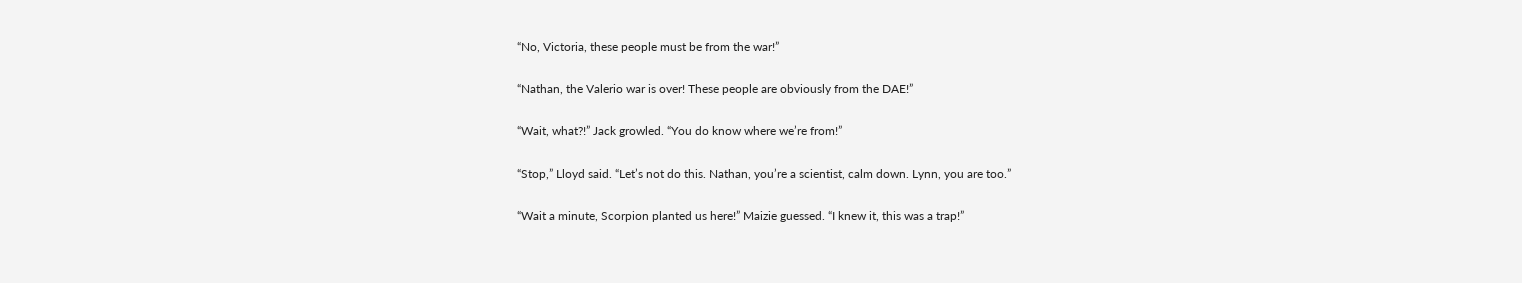“No, Victoria, these people must be from the war!”

“Nathan, the Valerio war is over! These people are obviously from the DAE!”

“Wait, what?!” Jack growled. “You do know where we’re from!”

“Stop,” Lloyd said. “Let’s not do this. Nathan, you’re a scientist, calm down. Lynn, you are too.”

“Wait a minute, Scorpion planted us here!” Maizie guessed. “I knew it, this was a trap!”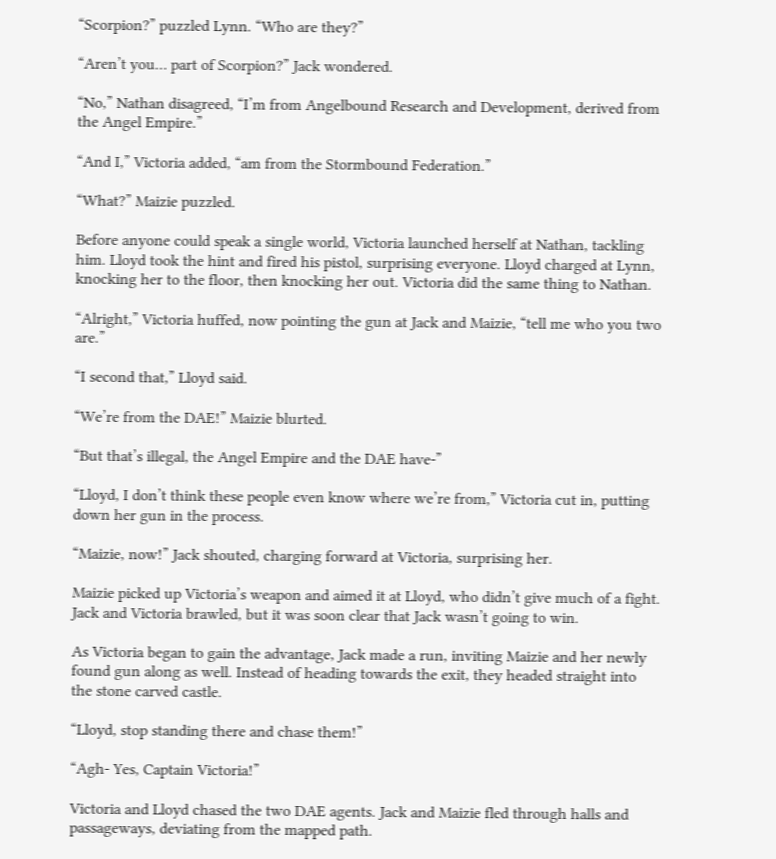“Scorpion?” puzzled Lynn. “Who are they?”

“Aren’t you… part of Scorpion?” Jack wondered.

“No,” Nathan disagreed, “I’m from Angelbound Research and Development, derived from the Angel Empire.”

“And I,” Victoria added, “am from the Stormbound Federation.”

“What?” Maizie puzzled.

Before anyone could speak a single world, Victoria launched herself at Nathan, tackling him. Lloyd took the hint and fired his pistol, surprising everyone. Lloyd charged at Lynn, knocking her to the floor, then knocking her out. Victoria did the same thing to Nathan.

“Alright,” Victoria huffed, now pointing the gun at Jack and Maizie, “tell me who you two are.”

“I second that,” Lloyd said.

“We’re from the DAE!” Maizie blurted.

“But that’s illegal, the Angel Empire and the DAE have-”

“Lloyd, I don’t think these people even know where we’re from,” Victoria cut in, putting down her gun in the process.

“Maizie, now!” Jack shouted, charging forward at Victoria, surprising her.

Maizie picked up Victoria’s weapon and aimed it at Lloyd, who didn’t give much of a fight. Jack and Victoria brawled, but it was soon clear that Jack wasn’t going to win.

As Victoria began to gain the advantage, Jack made a run, inviting Maizie and her newly found gun along as well. Instead of heading towards the exit, they headed straight into the stone carved castle.

“Lloyd, stop standing there and chase them!”

“Agh- Yes, Captain Victoria!”

Victoria and Lloyd chased the two DAE agents. Jack and Maizie fled through halls and passageways, deviating from the mapped path.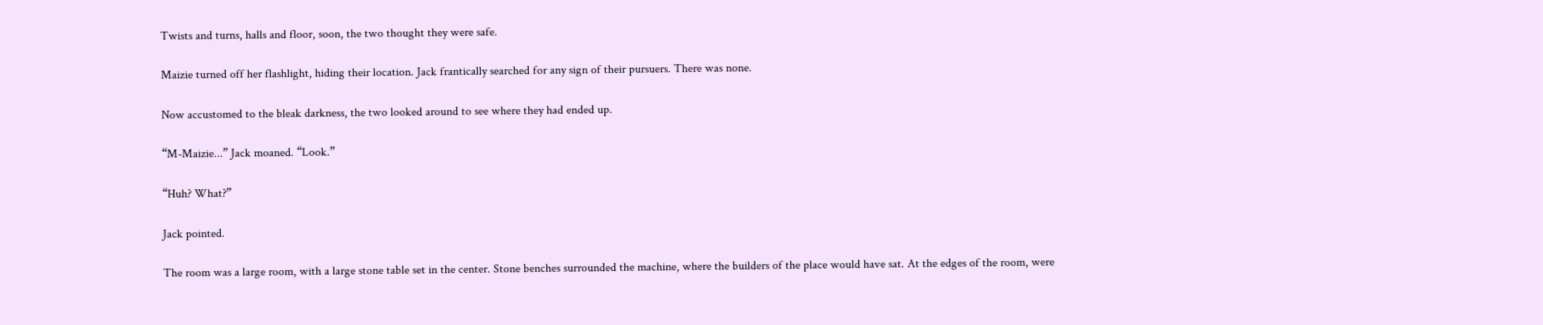Twists and turns, halls and floor, soon, the two thought they were safe.

Maizie turned off her flashlight, hiding their location. Jack frantically searched for any sign of their pursuers. There was none.

Now accustomed to the bleak darkness, the two looked around to see where they had ended up.

“M-Maizie...” Jack moaned. “Look.”

“Huh? What?”

Jack pointed.

The room was a large room, with a large stone table set in the center. Stone benches surrounded the machine, where the builders of the place would have sat. At the edges of the room, were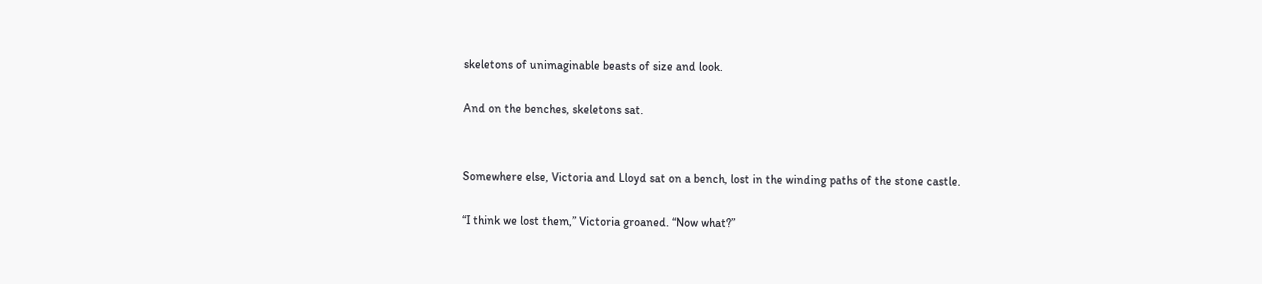skeletons of unimaginable beasts of size and look.

And on the benches, skeletons sat.


Somewhere else, Victoria and Lloyd sat on a bench, lost in the winding paths of the stone castle.

“I think we lost them,” Victoria groaned. “Now what?”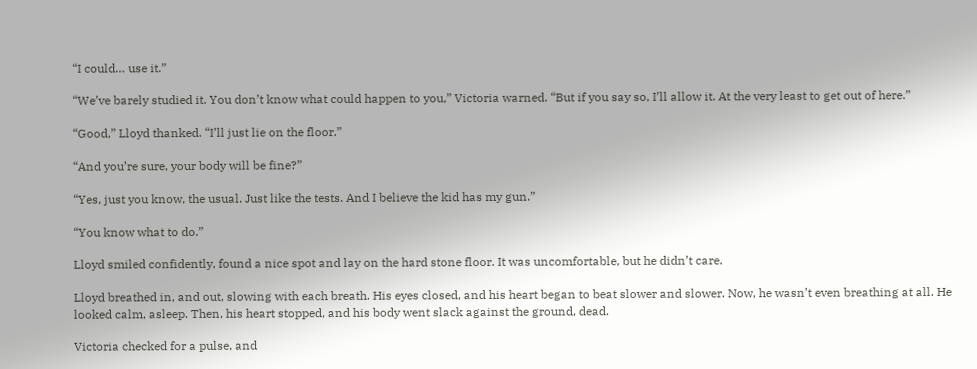“I could… use it.”

“We’ve barely studied it. You don’t know what could happen to you,” Victoria warned. “But if you say so, I’ll allow it. At the very least to get out of here.”

“Good,” Lloyd thanked. “I’ll just lie on the floor.”

“And you’re sure, your body will be fine?”

“Yes, just you know, the usual. Just like the tests. And I believe the kid has my gun.”

“You know what to do.”

Lloyd smiled confidently, found a nice spot and lay on the hard stone floor. It was uncomfortable, but he didn’t care.

Lloyd breathed in, and out, slowing with each breath. His eyes closed, and his heart began to beat slower and slower. Now, he wasn’t even breathing at all. He looked calm, asleep. Then, his heart stopped, and his body went slack against the ground, dead.

Victoria checked for a pulse, and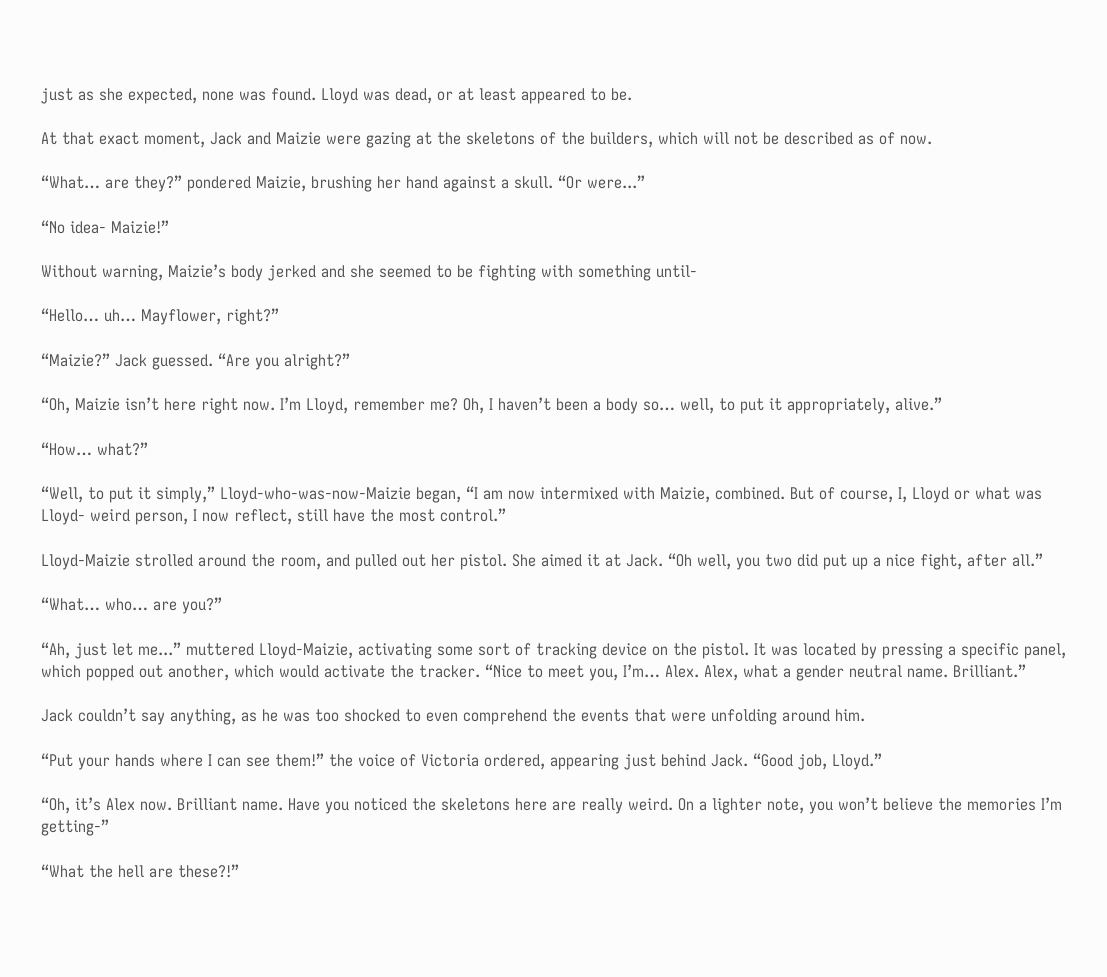just as she expected, none was found. Lloyd was dead, or at least appeared to be.

At that exact moment, Jack and Maizie were gazing at the skeletons of the builders, which will not be described as of now.

“What… are they?” pondered Maizie, brushing her hand against a skull. “Or were...”

“No idea- Maizie!”

Without warning, Maizie’s body jerked and she seemed to be fighting with something until-

“Hello… uh… Mayflower, right?”

“Maizie?” Jack guessed. “Are you alright?”

“Oh, Maizie isn’t here right now. I’m Lloyd, remember me? Oh, I haven’t been a body so… well, to put it appropriately, alive.”

“How… what?”

“Well, to put it simply,” Lloyd-who-was-now-Maizie began, “I am now intermixed with Maizie, combined. But of course, I, Lloyd or what was Lloyd- weird person, I now reflect, still have the most control.”

Lloyd-Maizie strolled around the room, and pulled out her pistol. She aimed it at Jack. “Oh well, you two did put up a nice fight, after all.”

“What… who… are you?”

“Ah, just let me...” muttered Lloyd-Maizie, activating some sort of tracking device on the pistol. It was located by pressing a specific panel, which popped out another, which would activate the tracker. “Nice to meet you, I’m… Alex. Alex, what a gender neutral name. Brilliant.”

Jack couldn’t say anything, as he was too shocked to even comprehend the events that were unfolding around him.

“Put your hands where I can see them!” the voice of Victoria ordered, appearing just behind Jack. “Good job, Lloyd.”

“Oh, it’s Alex now. Brilliant name. Have you noticed the skeletons here are really weird. On a lighter note, you won’t believe the memories I’m getting-”

“What the hell are these?!”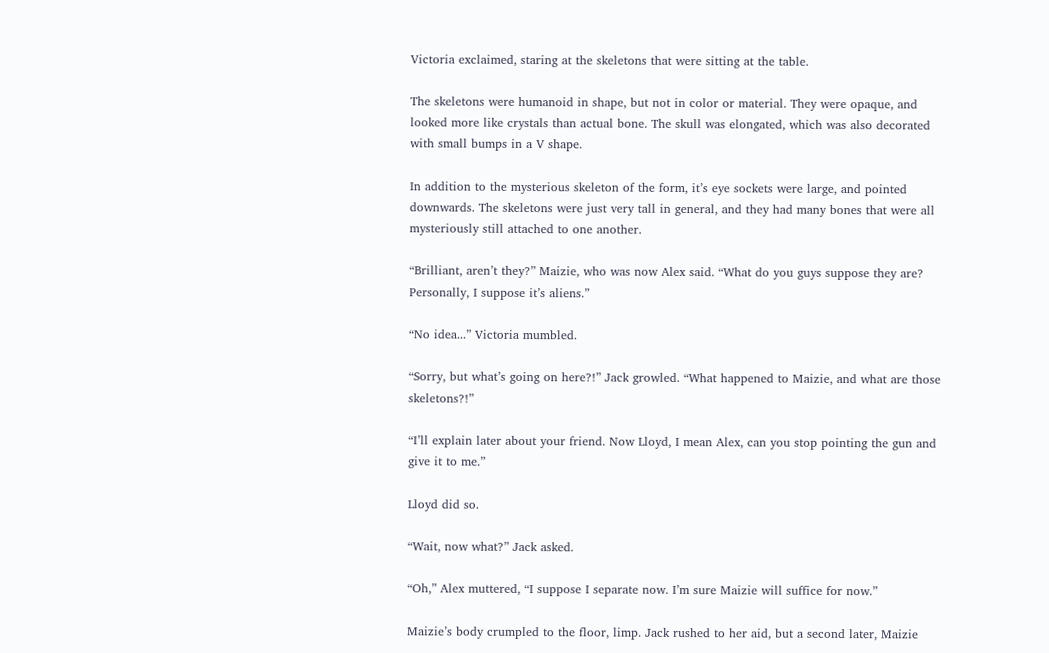Victoria exclaimed, staring at the skeletons that were sitting at the table.

The skeletons were humanoid in shape, but not in color or material. They were opaque, and looked more like crystals than actual bone. The skull was elongated, which was also decorated with small bumps in a V shape.

In addition to the mysterious skeleton of the form, it’s eye sockets were large, and pointed downwards. The skeletons were just very tall in general, and they had many bones that were all mysteriously still attached to one another.

“Brilliant, aren’t they?” Maizie, who was now Alex said. “What do you guys suppose they are? Personally, I suppose it’s aliens.”

“No idea...” Victoria mumbled.

“Sorry, but what’s going on here?!” Jack growled. “What happened to Maizie, and what are those skeletons?!”

“I’ll explain later about your friend. Now Lloyd, I mean Alex, can you stop pointing the gun and give it to me.”

Lloyd did so.

“Wait, now what?” Jack asked.

“Oh,” Alex muttered, “I suppose I separate now. I’m sure Maizie will suffice for now.”

Maizie’s body crumpled to the floor, limp. Jack rushed to her aid, but a second later, Maizie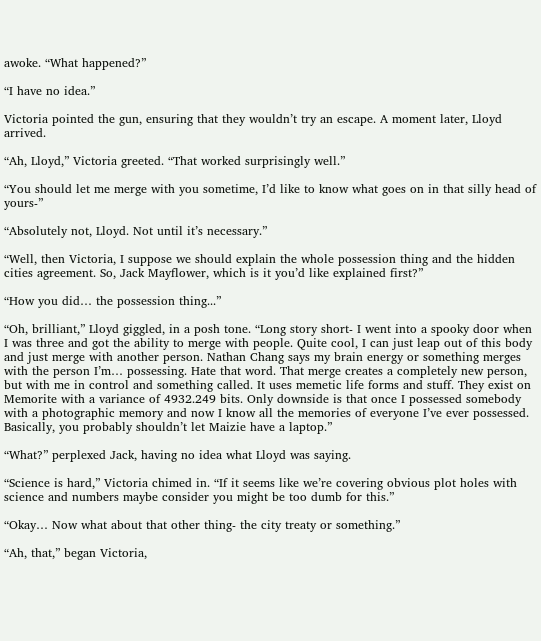awoke. “What happened?”

“I have no idea.”

Victoria pointed the gun, ensuring that they wouldn’t try an escape. A moment later, Lloyd arrived.

“Ah, Lloyd,” Victoria greeted. “That worked surprisingly well.”

“You should let me merge with you sometime, I’d like to know what goes on in that silly head of yours-”

“Absolutely not, Lloyd. Not until it’s necessary.”

“Well, then Victoria, I suppose we should explain the whole possession thing and the hidden cities agreement. So, Jack Mayflower, which is it you’d like explained first?”

“How you did… the possession thing...”

“Oh, brilliant,” Lloyd giggled, in a posh tone. “Long story short- I went into a spooky door when I was three and got the ability to merge with people. Quite cool, I can just leap out of this body and just merge with another person. Nathan Chang says my brain energy or something merges with the person I’m… possessing. Hate that word. That merge creates a completely new person, but with me in control and something called. It uses memetic life forms and stuff. They exist on Memorite with a variance of 4932.249 bits. Only downside is that once I possessed somebody with a photographic memory and now I know all the memories of everyone I’ve ever possessed. Basically, you probably shouldn’t let Maizie have a laptop.”

“What?” perplexed Jack, having no idea what Lloyd was saying.

“Science is hard,” Victoria chimed in. “If it seems like we’re covering obvious plot holes with science and numbers maybe consider you might be too dumb for this.”

“Okay… Now what about that other thing- the city treaty or something.”

“Ah, that,” began Victoria,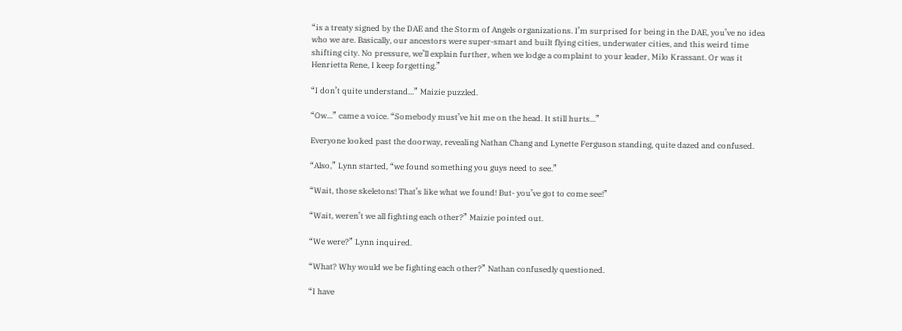“is a treaty signed by the DAE and the Storm of Angels organizations. I’m surprised for being in the DAE, you’ve no idea who we are. Basically, our ancestors were super-smart and built flying cities, underwater cities, and this weird time shifting city. No pressure, we’ll explain further, when we lodge a complaint to your leader, Milo Krassant. Or was it Henrietta Rene, I keep forgetting.”

“I don’t quite understand...” Maizie puzzled.

“Ow...” came a voice. “Somebody must’ve hit me on the head. It still hurts...”

Everyone looked past the doorway, revealing Nathan Chang and Lynette Ferguson standing, quite dazed and confused.

“Also,” Lynn started, “we found something you guys need to see.”

“Wait, those skeletons! That’s like what we found! But- you’ve got to come see!”

“Wait, weren’t we all fighting each other?” Maizie pointed out.

“We were?” Lynn inquired.

“What? Why would we be fighting each other?” Nathan confusedly questioned.

“I have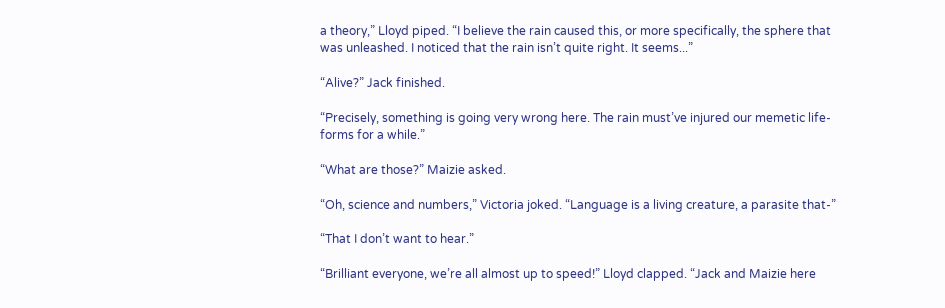a theory,” Lloyd piped. “I believe the rain caused this, or more specifically, the sphere that was unleashed. I noticed that the rain isn’t quite right. It seems...”

“Alive?” Jack finished.

“Precisely, something is going very wrong here. The rain must’ve injured our memetic life-forms for a while.”

“What are those?” Maizie asked.

“Oh, science and numbers,” Victoria joked. “Language is a living creature, a parasite that-”

“That I don’t want to hear.”

“Brilliant everyone, we’re all almost up to speed!” Lloyd clapped. “Jack and Maizie here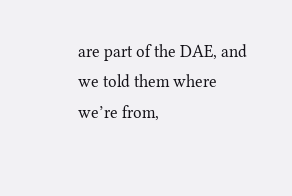are part of the DAE, and we told them where we’re from,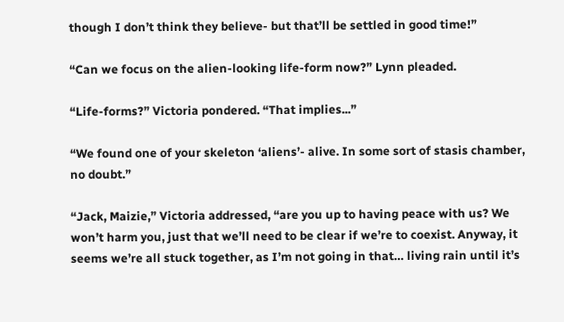though I don’t think they believe- but that’ll be settled in good time!”

“Can we focus on the alien-looking life-form now?” Lynn pleaded.

“Life-forms?” Victoria pondered. “That implies...”

“We found one of your skeleton ‘aliens’- alive. In some sort of stasis chamber, no doubt.”

“Jack, Maizie,” Victoria addressed, “are you up to having peace with us? We won’t harm you, just that we’ll need to be clear if we’re to coexist. Anyway, it seems we’re all stuck together, as I’m not going in that… living rain until it’s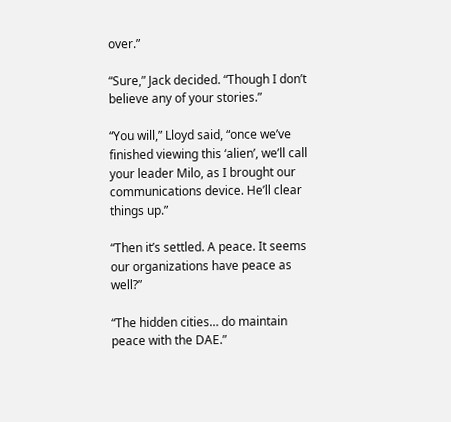over.”

“Sure,” Jack decided. “Though I don’t believe any of your stories.”

“You will,” Lloyd said, “once we’ve finished viewing this ‘alien’, we’ll call your leader Milo, as I brought our communications device. He’ll clear things up.”

“Then it’s settled. A peace. It seems our organizations have peace as well?”

“The hidden cities… do maintain peace with the DAE.”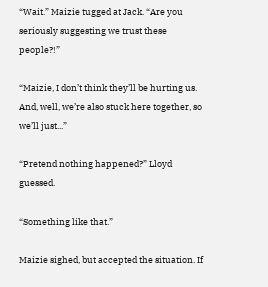“Wait.” Maizie tugged at Jack. “Are you seriously suggesting we trust these people?!”

“Maizie, I don’t think they’ll be hurting us. And, well, we’re also stuck here together, so we’ll just...”

“Pretend nothing happened?” Lloyd guessed.

“Something like that.”

Maizie sighed, but accepted the situation. If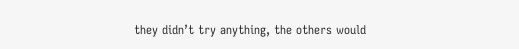they didn’t try anything, the others would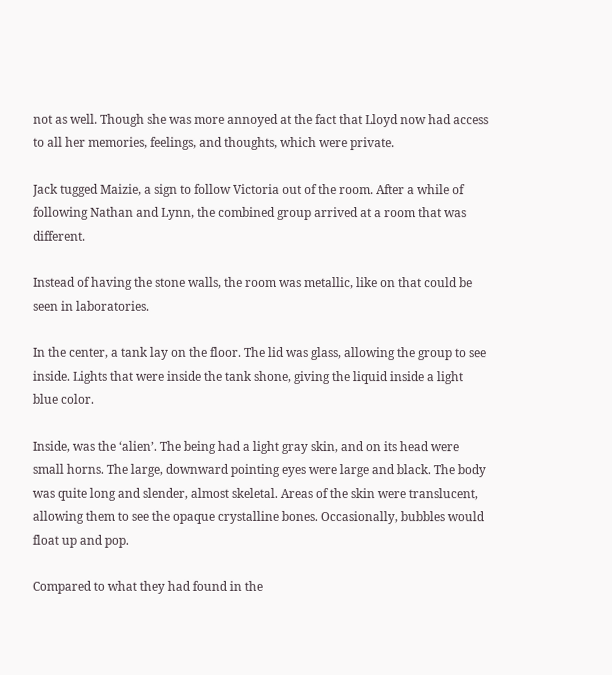not as well. Though she was more annoyed at the fact that Lloyd now had access to all her memories, feelings, and thoughts, which were private.

Jack tugged Maizie, a sign to follow Victoria out of the room. After a while of following Nathan and Lynn, the combined group arrived at a room that was different.

Instead of having the stone walls, the room was metallic, like on that could be seen in laboratories.

In the center, a tank lay on the floor. The lid was glass, allowing the group to see inside. Lights that were inside the tank shone, giving the liquid inside a light blue color.

Inside, was the ‘alien’. The being had a light gray skin, and on its head were small horns. The large, downward pointing eyes were large and black. The body was quite long and slender, almost skeletal. Areas of the skin were translucent, allowing them to see the opaque crystalline bones. Occasionally, bubbles would float up and pop.

Compared to what they had found in the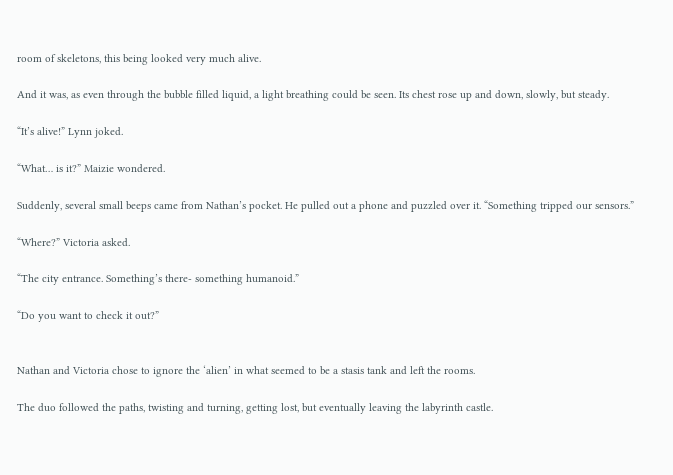room of skeletons, this being looked very much alive.

And it was, as even through the bubble filled liquid, a light breathing could be seen. Its chest rose up and down, slowly, but steady.

“It’s alive!” Lynn joked.

“What… is it?” Maizie wondered.

Suddenly, several small beeps came from Nathan’s pocket. He pulled out a phone and puzzled over it. “Something tripped our sensors.”

“Where?” Victoria asked.

“The city entrance. Something’s there- something humanoid.”

“Do you want to check it out?”


Nathan and Victoria chose to ignore the ‘alien’ in what seemed to be a stasis tank and left the rooms.

The duo followed the paths, twisting and turning, getting lost, but eventually leaving the labyrinth castle.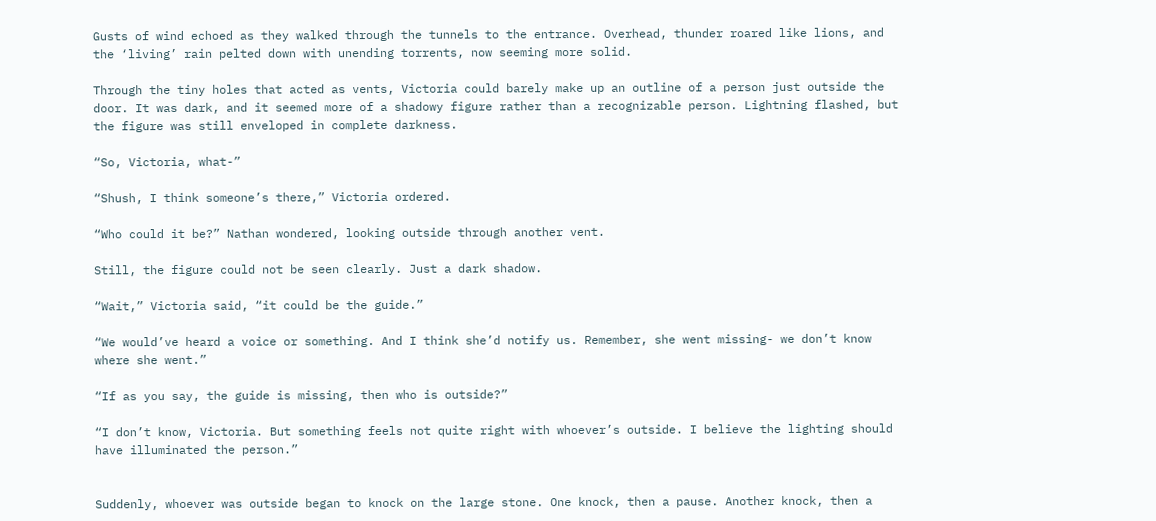Gusts of wind echoed as they walked through the tunnels to the entrance. Overhead, thunder roared like lions, and the ‘living’ rain pelted down with unending torrents, now seeming more solid.

Through the tiny holes that acted as vents, Victoria could barely make up an outline of a person just outside the door. It was dark, and it seemed more of a shadowy figure rather than a recognizable person. Lightning flashed, but the figure was still enveloped in complete darkness.

“So, Victoria, what-”

“Shush, I think someone’s there,” Victoria ordered.

“Who could it be?” Nathan wondered, looking outside through another vent.

Still, the figure could not be seen clearly. Just a dark shadow.

“Wait,” Victoria said, “it could be the guide.”

“We would’ve heard a voice or something. And I think she’d notify us. Remember, she went missing- we don’t know where she went.”

“If as you say, the guide is missing, then who is outside?”

“I don’t know, Victoria. But something feels not quite right with whoever’s outside. I believe the lighting should have illuminated the person.”


Suddenly, whoever was outside began to knock on the large stone. One knock, then a pause. Another knock, then a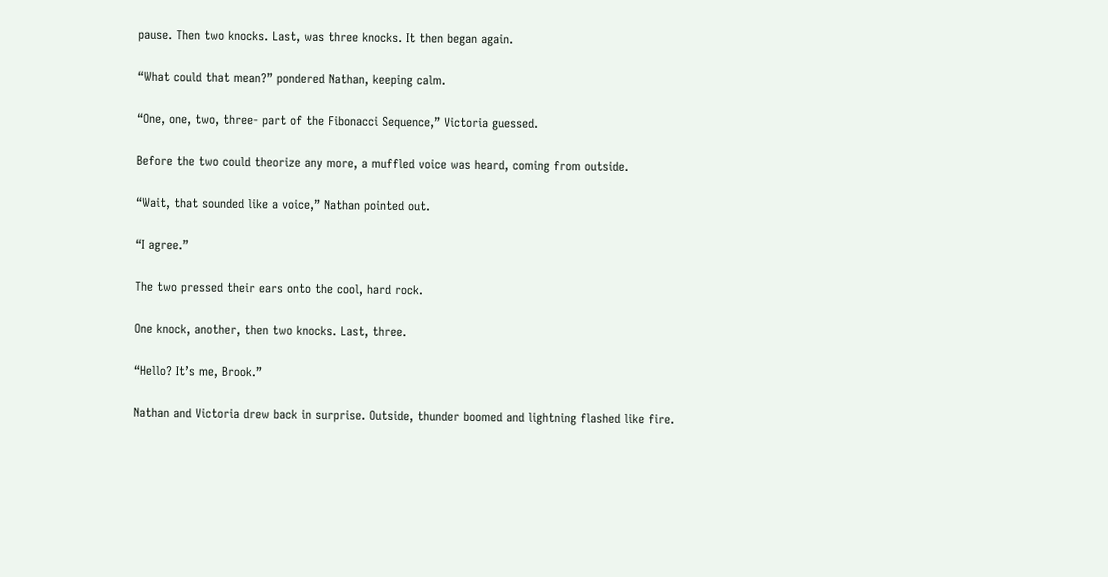pause. Then two knocks. Last, was three knocks. It then began again.

“What could that mean?” pondered Nathan, keeping calm.

“One, one, two, three- part of the Fibonacci Sequence,” Victoria guessed.

Before the two could theorize any more, a muffled voice was heard, coming from outside.

“Wait, that sounded like a voice,” Nathan pointed out.

“I agree.”

The two pressed their ears onto the cool, hard rock.

One knock, another, then two knocks. Last, three.

“Hello? It’s me, Brook.”

Nathan and Victoria drew back in surprise. Outside, thunder boomed and lightning flashed like fire.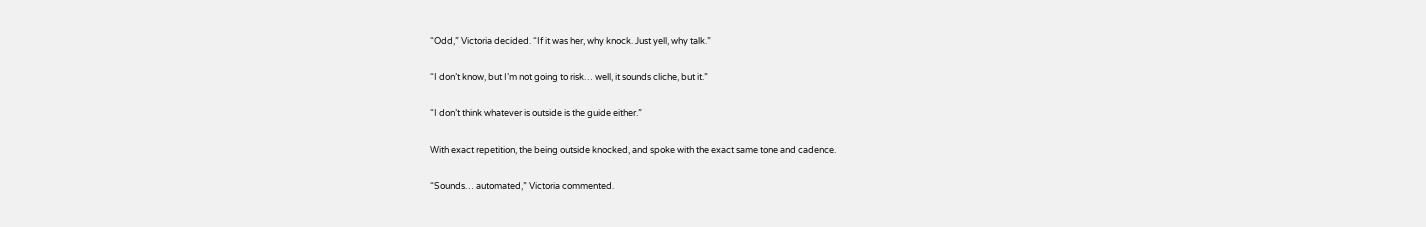“Odd,” Victoria decided. “If it was her, why knock. Just yell, why talk.”

“I don’t know, but I’m not going to risk… well, it sounds cliche, but it.”

“I don’t think whatever is outside is the guide either.”

With exact repetition, the being outside knocked, and spoke with the exact same tone and cadence.

“Sounds… automated,” Victoria commented.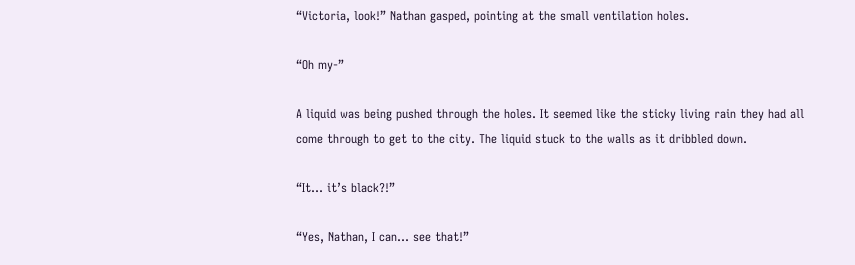“Victoria, look!” Nathan gasped, pointing at the small ventilation holes.

“Oh my-”

A liquid was being pushed through the holes. It seemed like the sticky living rain they had all come through to get to the city. The liquid stuck to the walls as it dribbled down.

“It… it’s black?!”

“Yes, Nathan, I can… see that!”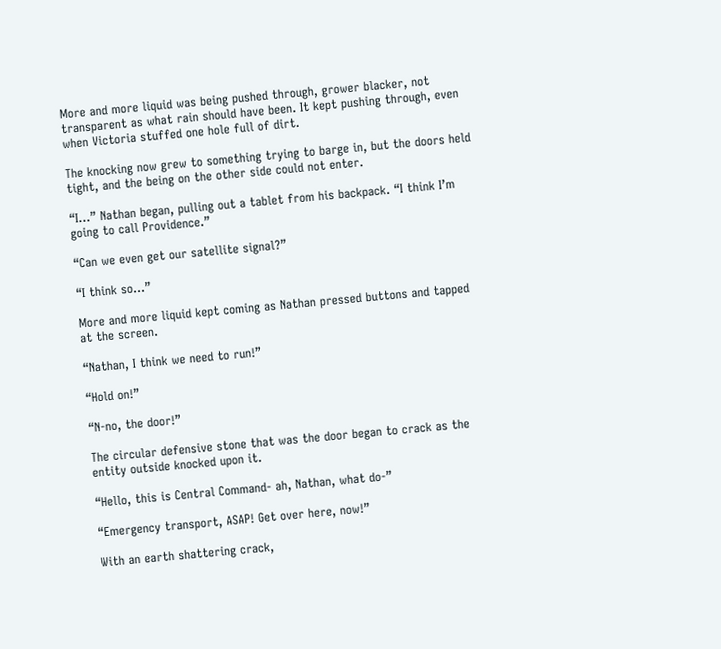More and more liquid was being pushed through, grower blacker, not transparent as what rain should have been. It kept pushing through, even when Victoria stuffed one hole full of dirt.

The knocking now grew to something trying to barge in, but the doors held tight, and the being on the other side could not enter.

“I...” Nathan began, pulling out a tablet from his backpack. “I think I’m going to call Providence.”

“Can we even get our satellite signal?”

“I think so...”

More and more liquid kept coming as Nathan pressed buttons and tapped at the screen.

“Nathan, I think we need to run!”

“Hold on!”

“N-no, the door!”

The circular defensive stone that was the door began to crack as the entity outside knocked upon it.

“Hello, this is Central Command- ah, Nathan, what do-”

“Emergency transport, ASAP! Get over here, now!”

With an earth shattering crack,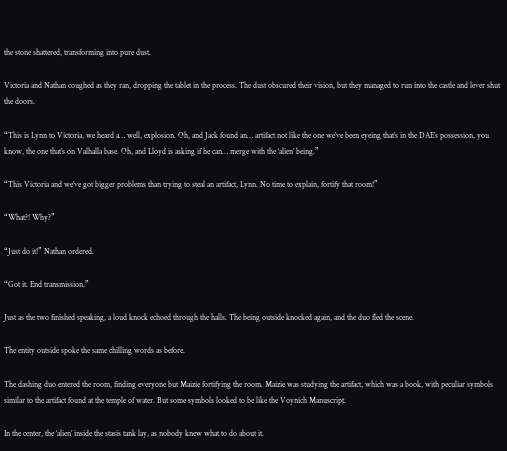the stone shattered, transforming into pure dust.

Victoria and Nathan coughed as they ran, dropping the tablet in the process. The dust obscured their vision, but they managed to run into the castle and lever shut the doors.

“This is Lynn to Victoria, we heard a… well, explosion. Oh, and Jack found an… artifact not like the one we’ve been eyeing that’s in the DAE’s possession, you know, the one that’s on Valhalla base. Oh, and Lloyd is asking if he can… merge with the ‘alien’ being.”

“This Victoria and we’ve got bigger problems than trying to steal an artifact, Lynn. No time to explain, fortify that room!”

“What?! Why?”

“Just do it!” Nathan ordered.

“Got it. End transmission.”

Just as the two finished speaking, a loud knock echoed through the halls. The being outside knocked again, and the duo fled the scene.

The entity outside spoke the same chilling words as before.

The dashing duo entered the room, finding everyone but Maizie fortifying the room. Maizie was studying the artifact, which was a book, with peculiar symbols similar to the artifact found at the temple of water. But some symbols looked to be like the Voynich Manuscript.

In the center, the ‘alien’ inside the stasis tank lay, as nobody knew what to do about it.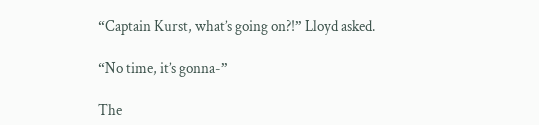“Captain Kurst, what’s going on?!” Lloyd asked.

“No time, it’s gonna-”

The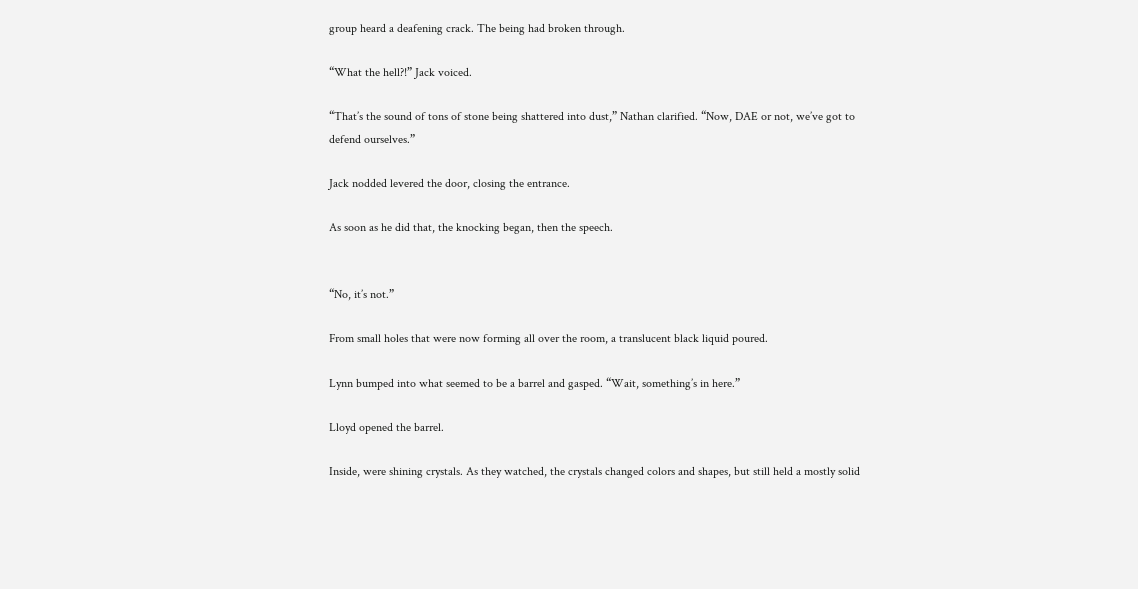group heard a deafening crack. The being had broken through.

“What the hell?!” Jack voiced.

“That’s the sound of tons of stone being shattered into dust,” Nathan clarified. “Now, DAE or not, we’ve got to defend ourselves.”

Jack nodded levered the door, closing the entrance.

As soon as he did that, the knocking began, then the speech.


“No, it’s not.”

From small holes that were now forming all over the room, a translucent black liquid poured.

Lynn bumped into what seemed to be a barrel and gasped. “Wait, something’s in here.”

Lloyd opened the barrel.

Inside, were shining crystals. As they watched, the crystals changed colors and shapes, but still held a mostly solid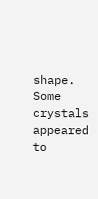shape. Some crystals appeared to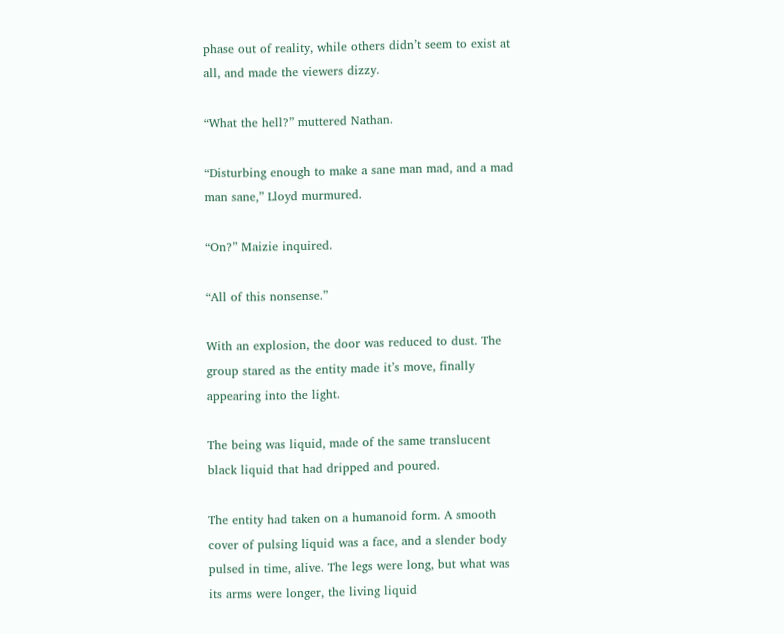phase out of reality, while others didn’t seem to exist at all, and made the viewers dizzy.

“What the hell?” muttered Nathan.

“Disturbing enough to make a sane man mad, and a mad man sane,” Lloyd murmured.

“On?” Maizie inquired.

“All of this nonsense.”

With an explosion, the door was reduced to dust. The group stared as the entity made it’s move, finally appearing into the light.

The being was liquid, made of the same translucent black liquid that had dripped and poured.

The entity had taken on a humanoid form. A smooth cover of pulsing liquid was a face, and a slender body pulsed in time, alive. The legs were long, but what was its arms were longer, the living liquid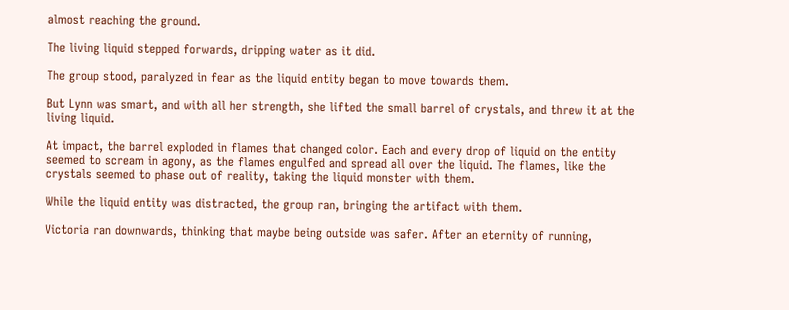almost reaching the ground.

The living liquid stepped forwards, dripping water as it did.

The group stood, paralyzed in fear as the liquid entity began to move towards them.

But Lynn was smart, and with all her strength, she lifted the small barrel of crystals, and threw it at the living liquid.

At impact, the barrel exploded in flames that changed color. Each and every drop of liquid on the entity seemed to scream in agony, as the flames engulfed and spread all over the liquid. The flames, like the crystals seemed to phase out of reality, taking the liquid monster with them.

While the liquid entity was distracted, the group ran, bringing the artifact with them.

Victoria ran downwards, thinking that maybe being outside was safer. After an eternity of running,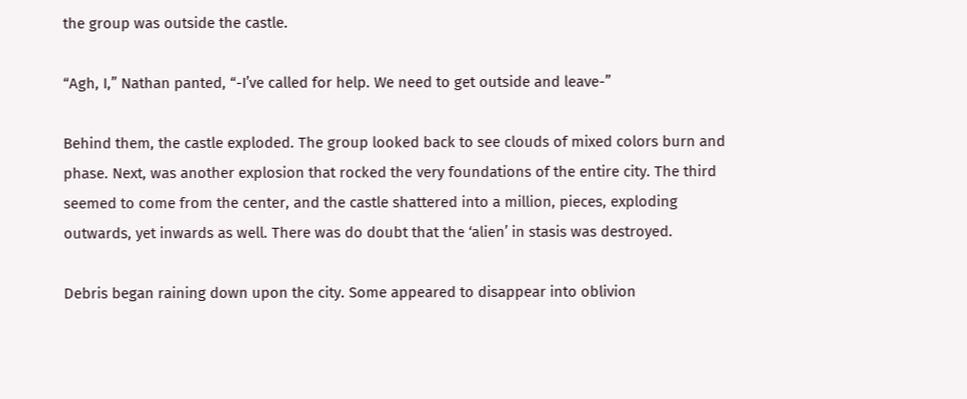the group was outside the castle.

“Agh, I,” Nathan panted, “-I’ve called for help. We need to get outside and leave-”

Behind them, the castle exploded. The group looked back to see clouds of mixed colors burn and phase. Next, was another explosion that rocked the very foundations of the entire city. The third seemed to come from the center, and the castle shattered into a million, pieces, exploding outwards, yet inwards as well. There was do doubt that the ‘alien’ in stasis was destroyed.

Debris began raining down upon the city. Some appeared to disappear into oblivion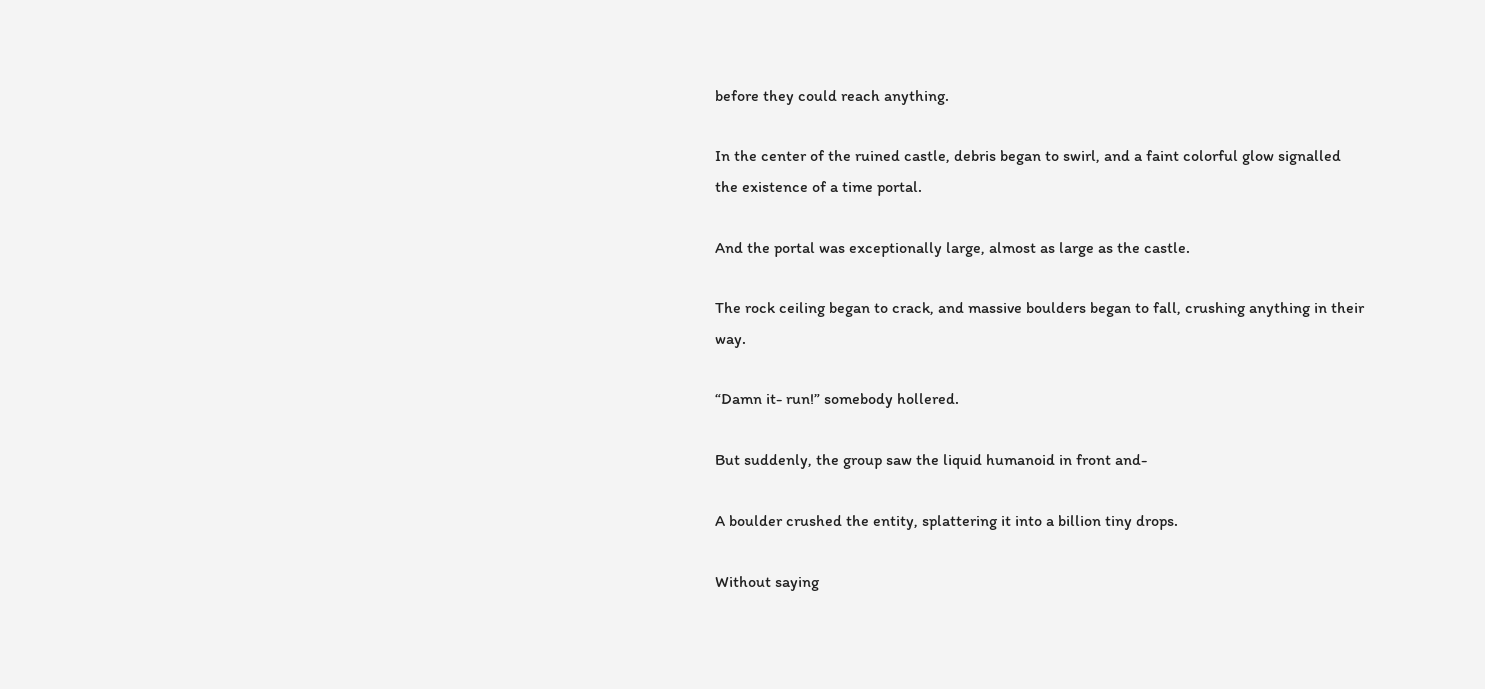before they could reach anything.

In the center of the ruined castle, debris began to swirl, and a faint colorful glow signalled the existence of a time portal.

And the portal was exceptionally large, almost as large as the castle.

The rock ceiling began to crack, and massive boulders began to fall, crushing anything in their way.

“Damn it- run!” somebody hollered.

But suddenly, the group saw the liquid humanoid in front and-

A boulder crushed the entity, splattering it into a billion tiny drops.

Without saying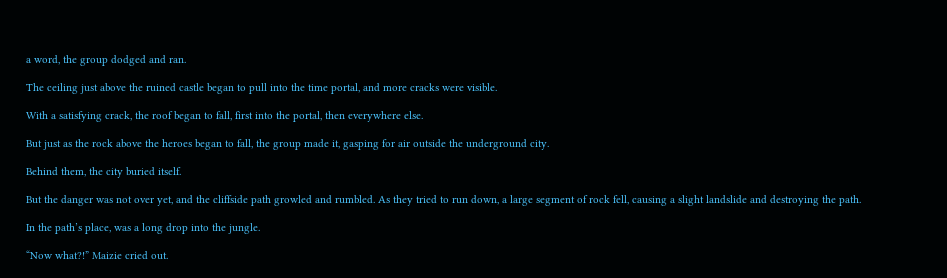a word, the group dodged and ran.

The ceiling just above the ruined castle began to pull into the time portal, and more cracks were visible.

With a satisfying crack, the roof began to fall, first into the portal, then everywhere else.

But just as the rock above the heroes began to fall, the group made it, gasping for air outside the underground city.

Behind them, the city buried itself.

But the danger was not over yet, and the cliffside path growled and rumbled. As they tried to run down, a large segment of rock fell, causing a slight landslide and destroying the path.

In the path’s place, was a long drop into the jungle.

“Now what?!” Maizie cried out.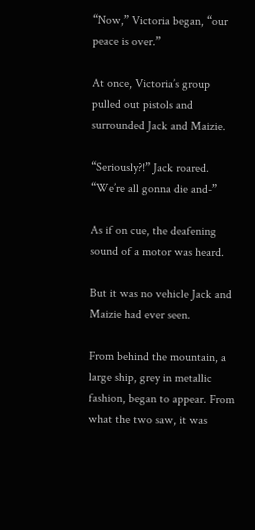“Now,” Victoria began, “our peace is over.”

At once, Victoria’s group pulled out pistols and surrounded Jack and Maizie.

“Seriously?!” Jack roared. “We’re all gonna die and-”

As if on cue, the deafening sound of a motor was heard.

But it was no vehicle Jack and Maizie had ever seen.

From behind the mountain, a large ship, grey in metallic fashion, began to appear. From what the two saw, it was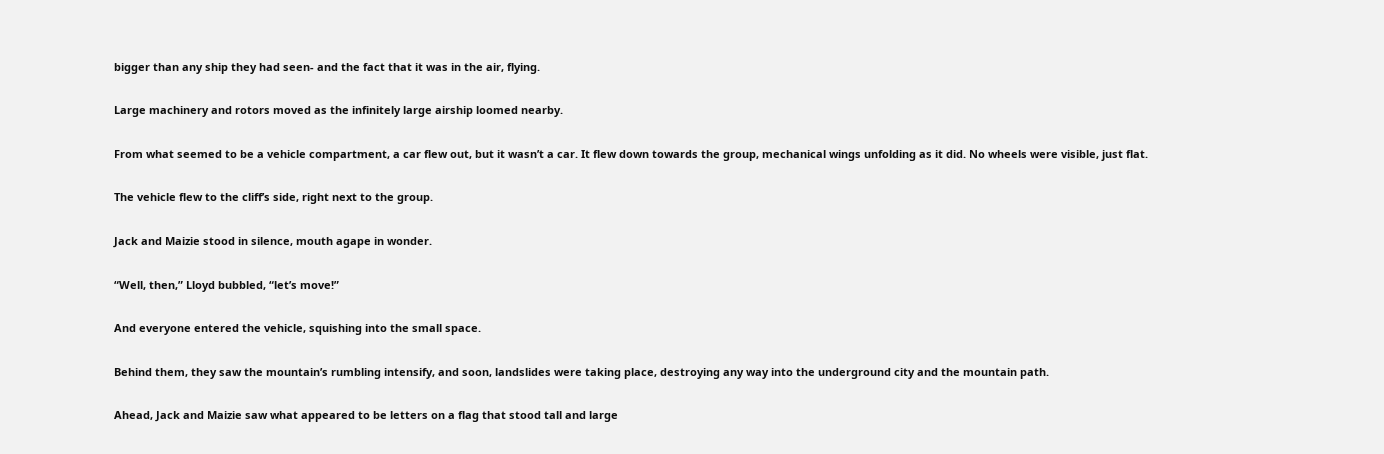bigger than any ship they had seen- and the fact that it was in the air, flying.

Large machinery and rotors moved as the infinitely large airship loomed nearby.

From what seemed to be a vehicle compartment, a car flew out, but it wasn’t a car. It flew down towards the group, mechanical wings unfolding as it did. No wheels were visible, just flat.

The vehicle flew to the cliff’s side, right next to the group.

Jack and Maizie stood in silence, mouth agape in wonder.

“Well, then,” Lloyd bubbled, “let’s move!”

And everyone entered the vehicle, squishing into the small space.

Behind them, they saw the mountain’s rumbling intensify, and soon, landslides were taking place, destroying any way into the underground city and the mountain path.

Ahead, Jack and Maizie saw what appeared to be letters on a flag that stood tall and large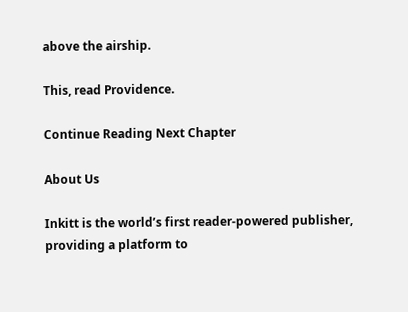above the airship.

This, read Providence.

Continue Reading Next Chapter

About Us

Inkitt is the world’s first reader-powered publisher, providing a platform to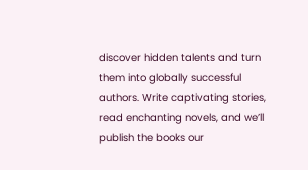discover hidden talents and turn them into globally successful authors. Write captivating stories, read enchanting novels, and we’ll publish the books our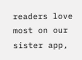readers love most on our sister app,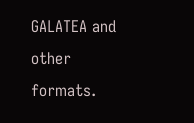GALATEA and other formats.